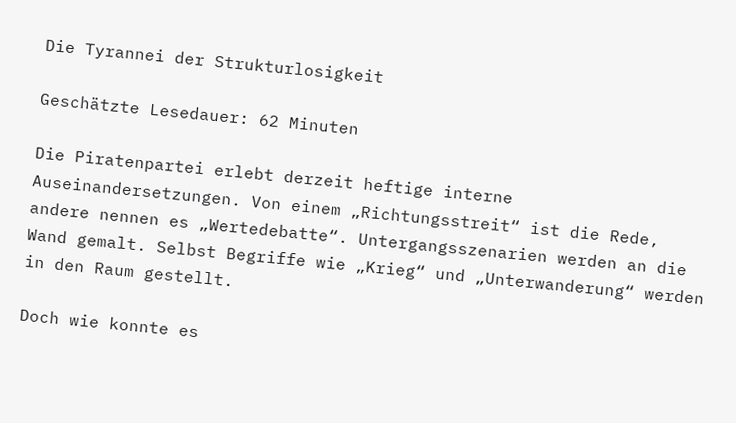Die Tyrannei der Strukturlosigkeit

Geschätzte Lesedauer: 62 Minuten

Die Piratenpartei erlebt derzeit heftige interne Auseinandersetzungen. Von einem „Richtungsstreit“ ist die Rede, andere nennen es „Wertedebatte“. Untergangsszenarien werden an die Wand gemalt. Selbst Begriffe wie „Krieg“ und „Unterwanderung“ werden in den Raum gestellt.

Doch wie konnte es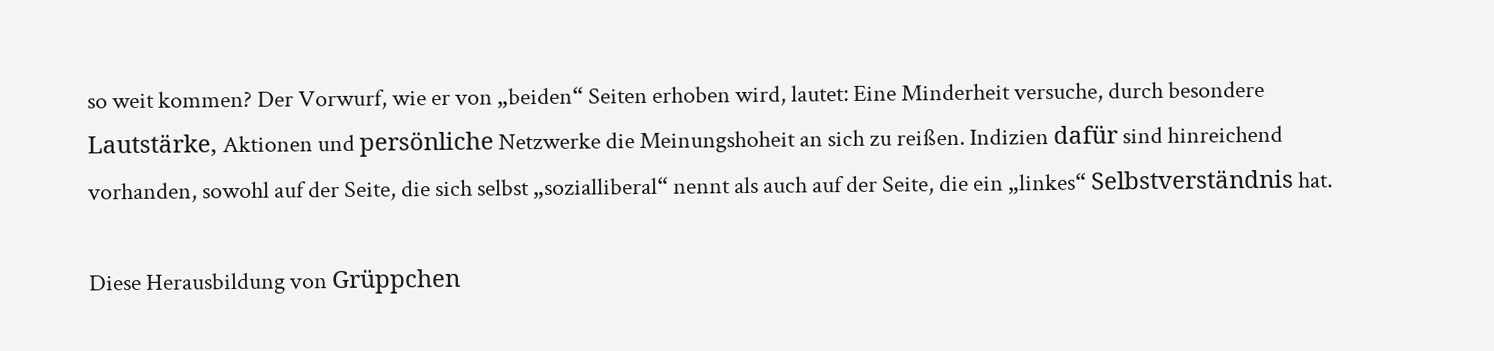so weit kommen? Der Vorwurf, wie er von „beiden“ Seiten erhoben wird, lautet: Eine Minderheit versuche, durch besondere Lautstärke, Aktionen und persönliche Netzwerke die Meinungshoheit an sich zu reißen. Indizien dafür sind hinreichend vorhanden, sowohl auf der Seite, die sich selbst „sozialliberal“ nennt als auch auf der Seite, die ein „linkes“ Selbstverständnis hat.

Diese Herausbildung von Grüppchen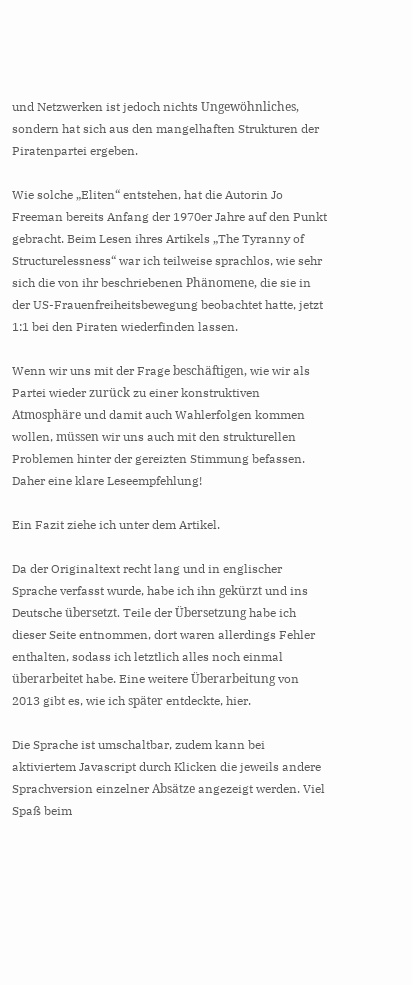und Netzwerken ist jedoch nichts Ungewöhnliches, sondern hat sich aus den mangelhaften Strukturen der Piratenpartei ergeben.

Wie solche „Eliten“ entstehen, hat die Autorin Jo Freeman bereits Anfang der 1970er Jahre auf den Punkt gebracht. Beim Lesen ihres Artikels „The Tyranny of Structurelessness“ war ich teilweise sprachlos, wie sehr sich die von ihr beschriebenen Phänomene, die sie in der US-Frauenfreiheitsbewegung beobachtet hatte, jetzt 1:1 bei den Piraten wiederfinden lassen.

Wenn wir uns mit der Frage beschäftigen, wie wir als Partei wieder zurück zu einer konstruktiven Atmosphäre und damit auch Wahlerfolgen kommen wollen, müssen wir uns auch mit den strukturellen Problemen hinter der gereizten Stimmung befassen. Daher eine klare Leseempfehlung!

Ein Fazit ziehe ich unter dem Artikel.

Da der Originaltext recht lang und in englischer Sprache verfasst wurde, habe ich ihn gekürzt und ins Deutsche übersetzt. Teile der Übersetzung habe ich dieser Seite entnommen, dort waren allerdings Fehler enthalten, sodass ich letztlich alles noch einmal überarbeitet habe. Eine weitere Überarbeitung von 2013 gibt es, wie ich später entdeckte, hier.

Die Sprache ist umschaltbar, zudem kann bei aktiviertem Javascript durch Klicken die jeweils andere Sprachversion einzelner Absätze angezeigt werden. Viel Spaß beim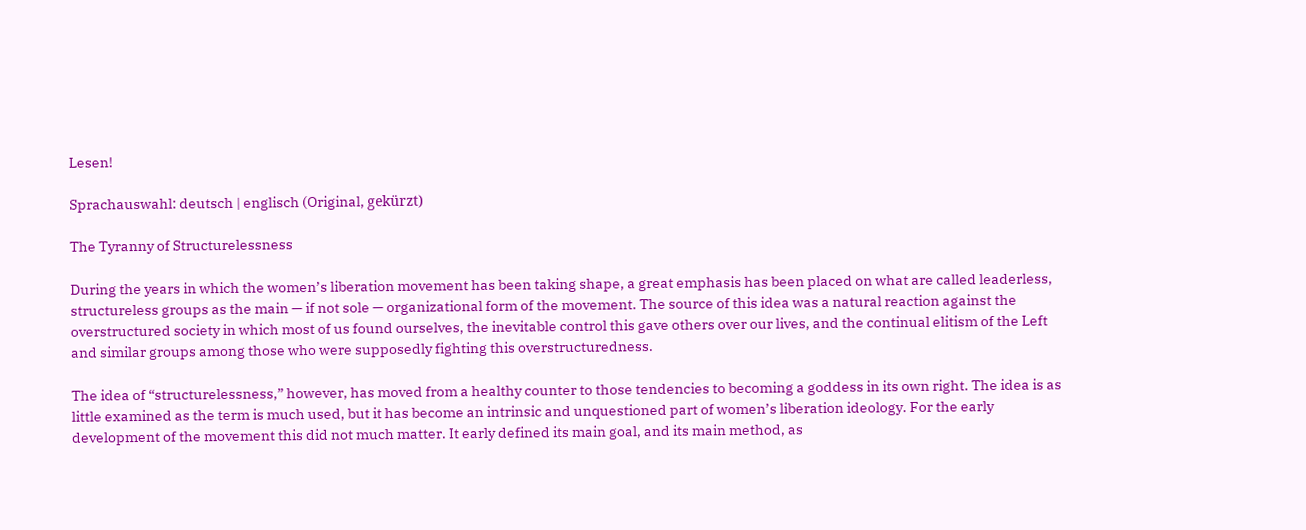Lesen!

Sprachauswahl: deutsch | englisch (Original, gekürzt)

The Tyranny of Structurelessness

During the years in which the women’s liberation movement has been taking shape, a great emphasis has been placed on what are called leaderless, structureless groups as the main — if not sole — organizational form of the movement. The source of this idea was a natural reaction against the overstructured society in which most of us found ourselves, the inevitable control this gave others over our lives, and the continual elitism of the Left and similar groups among those who were supposedly fighting this overstructuredness.

The idea of “structurelessness,” however, has moved from a healthy counter to those tendencies to becoming a goddess in its own right. The idea is as little examined as the term is much used, but it has become an intrinsic and unquestioned part of women’s liberation ideology. For the early development of the movement this did not much matter. It early defined its main goal, and its main method, as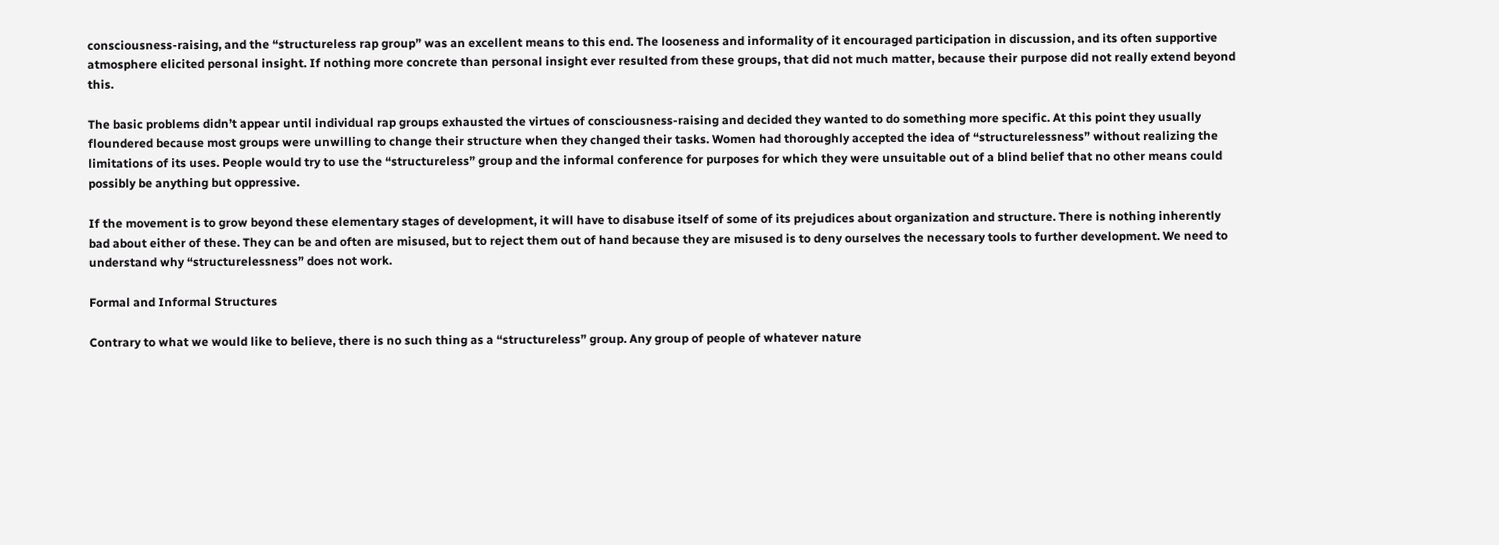consciousness-raising, and the “structureless rap group” was an excellent means to this end. The looseness and informality of it encouraged participation in discussion, and its often supportive atmosphere elicited personal insight. If nothing more concrete than personal insight ever resulted from these groups, that did not much matter, because their purpose did not really extend beyond this.

The basic problems didn’t appear until individual rap groups exhausted the virtues of consciousness-raising and decided they wanted to do something more specific. At this point they usually floundered because most groups were unwilling to change their structure when they changed their tasks. Women had thoroughly accepted the idea of “structurelessness” without realizing the limitations of its uses. People would try to use the “structureless” group and the informal conference for purposes for which they were unsuitable out of a blind belief that no other means could possibly be anything but oppressive.

If the movement is to grow beyond these elementary stages of development, it will have to disabuse itself of some of its prejudices about organization and structure. There is nothing inherently bad about either of these. They can be and often are misused, but to reject them out of hand because they are misused is to deny ourselves the necessary tools to further development. We need to understand why “structurelessness” does not work.

Formal and Informal Structures

Contrary to what we would like to believe, there is no such thing as a “structureless” group. Any group of people of whatever nature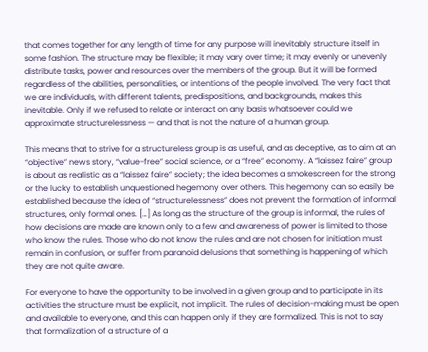that comes together for any length of time for any purpose will inevitably structure itself in some fashion. The structure may be flexible; it may vary over time; it may evenly or unevenly distribute tasks, power and resources over the members of the group. But it will be formed regardless of the abilities, personalities, or intentions of the people involved. The very fact that we are individuals, with different talents, predispositions, and backgrounds, makes this inevitable. Only if we refused to relate or interact on any basis whatsoever could we approximate structurelessness — and that is not the nature of a human group.

This means that to strive for a structureless group is as useful, and as deceptive, as to aim at an “objective” news story, “value-free” social science, or a “free” economy. A “laissez faire” group is about as realistic as a “laissez faire” society; the idea becomes a smokescreen for the strong or the lucky to establish unquestioned hegemony over others. This hegemony can so easily be established because the idea of “structurelessness” does not prevent the formation of informal structures, only formal ones. […] As long as the structure of the group is informal, the rules of how decisions are made are known only to a few and awareness of power is limited to those who know the rules. Those who do not know the rules and are not chosen for initiation must remain in confusion, or suffer from paranoid delusions that something is happening of which they are not quite aware.

For everyone to have the opportunity to be involved in a given group and to participate in its activities the structure must be explicit, not implicit. The rules of decision-making must be open and available to everyone, and this can happen only if they are formalized. This is not to say that formalization of a structure of a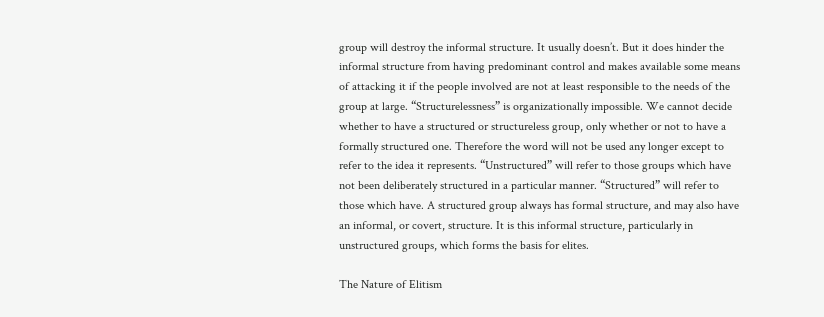group will destroy the informal structure. It usually doesn’t. But it does hinder the informal structure from having predominant control and makes available some means of attacking it if the people involved are not at least responsible to the needs of the group at large. “Structurelessness” is organizationally impossible. We cannot decide whether to have a structured or structureless group, only whether or not to have a formally structured one. Therefore the word will not be used any longer except to refer to the idea it represents. “Unstructured” will refer to those groups which have not been deliberately structured in a particular manner. “Structured” will refer to those which have. A structured group always has formal structure, and may also have an informal, or covert, structure. It is this informal structure, particularly in unstructured groups, which forms the basis for elites.

The Nature of Elitism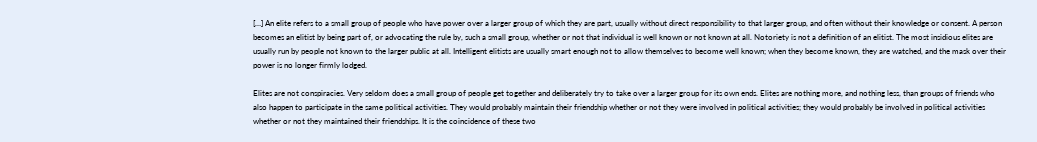[…] An elite refers to a small group of people who have power over a larger group of which they are part, usually without direct responsibility to that larger group, and often without their knowledge or consent. A person becomes an elitist by being part of, or advocating the rule by, such a small group, whether or not that individual is well known or not known at all. Notoriety is not a definition of an elitist. The most insidious elites are usually run by people not known to the larger public at all. Intelligent elitists are usually smart enough not to allow themselves to become well known; when they become known, they are watched, and the mask over their power is no longer firmly lodged.

Elites are not conspiracies. Very seldom does a small group of people get together and deliberately try to take over a larger group for its own ends. Elites are nothing more, and nothing less, than groups of friends who also happen to participate in the same political activities. They would probably maintain their friendship whether or not they were involved in political activities; they would probably be involved in political activities whether or not they maintained their friendships. It is the coincidence of these two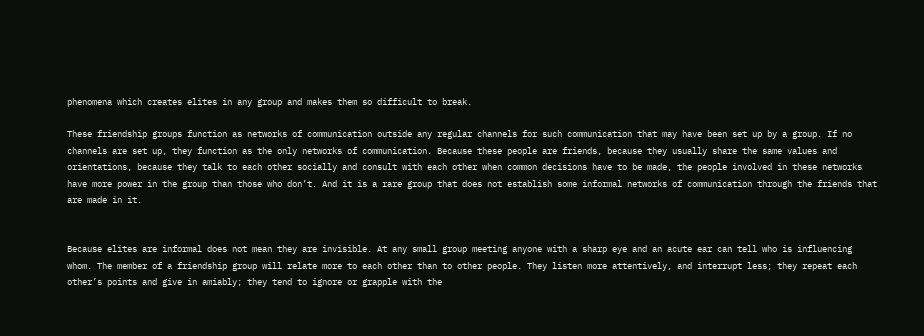phenomena which creates elites in any group and makes them so difficult to break.

These friendship groups function as networks of communication outside any regular channels for such communication that may have been set up by a group. If no channels are set up, they function as the only networks of communication. Because these people are friends, because they usually share the same values and orientations, because they talk to each other socially and consult with each other when common decisions have to be made, the people involved in these networks have more power in the group than those who don’t. And it is a rare group that does not establish some informal networks of communication through the friends that are made in it.


Because elites are informal does not mean they are invisible. At any small group meeting anyone with a sharp eye and an acute ear can tell who is influencing whom. The member of a friendship group will relate more to each other than to other people. They listen more attentively, and interrupt less; they repeat each other’s points and give in amiably; they tend to ignore or grapple with the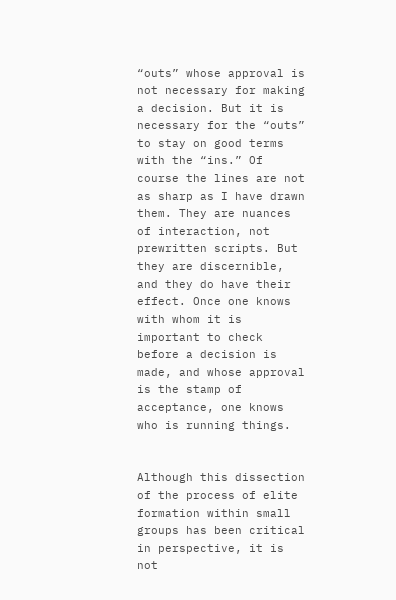“outs” whose approval is not necessary for making a decision. But it is necessary for the “outs” to stay on good terms with the “ins.” Of course the lines are not as sharp as I have drawn them. They are nuances of interaction, not prewritten scripts. But they are discernible, and they do have their effect. Once one knows with whom it is important to check before a decision is made, and whose approval is the stamp of acceptance, one knows who is running things.


Although this dissection of the process of elite formation within small groups has been critical in perspective, it is not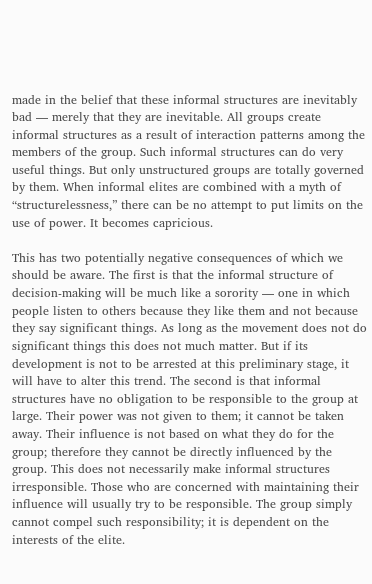made in the belief that these informal structures are inevitably bad — merely that they are inevitable. All groups create informal structures as a result of interaction patterns among the members of the group. Such informal structures can do very useful things. But only unstructured groups are totally governed by them. When informal elites are combined with a myth of “structurelessness,” there can be no attempt to put limits on the use of power. It becomes capricious.

This has two potentially negative consequences of which we should be aware. The first is that the informal structure of decision-making will be much like a sorority — one in which people listen to others because they like them and not because they say significant things. As long as the movement does not do significant things this does not much matter. But if its development is not to be arrested at this preliminary stage, it will have to alter this trend. The second is that informal structures have no obligation to be responsible to the group at large. Their power was not given to them; it cannot be taken away. Their influence is not based on what they do for the group; therefore they cannot be directly influenced by the group. This does not necessarily make informal structures irresponsible. Those who are concerned with maintaining their influence will usually try to be responsible. The group simply cannot compel such responsibility; it is dependent on the interests of the elite.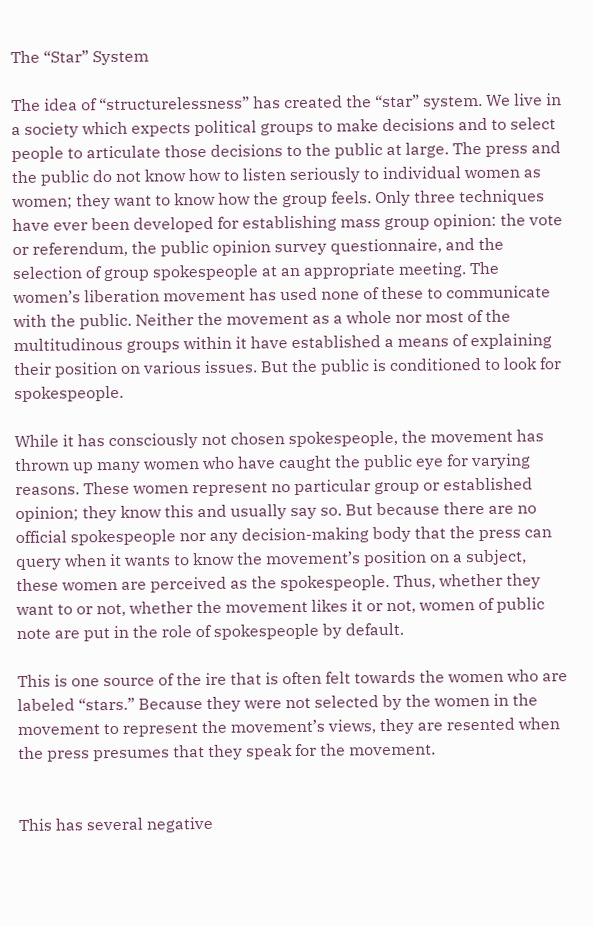The “Star” System

The idea of “structurelessness” has created the “star” system. We live in a society which expects political groups to make decisions and to select people to articulate those decisions to the public at large. The press and the public do not know how to listen seriously to individual women as women; they want to know how the group feels. Only three techniques have ever been developed for establishing mass group opinion: the vote or referendum, the public opinion survey questionnaire, and the selection of group spokespeople at an appropriate meeting. The women’s liberation movement has used none of these to communicate with the public. Neither the movement as a whole nor most of the multitudinous groups within it have established a means of explaining their position on various issues. But the public is conditioned to look for spokespeople.

While it has consciously not chosen spokespeople, the movement has thrown up many women who have caught the public eye for varying reasons. These women represent no particular group or established opinion; they know this and usually say so. But because there are no official spokespeople nor any decision-making body that the press can query when it wants to know the movement’s position on a subject, these women are perceived as the spokespeople. Thus, whether they want to or not, whether the movement likes it or not, women of public note are put in the role of spokespeople by default.

This is one source of the ire that is often felt towards the women who are labeled “stars.” Because they were not selected by the women in the movement to represent the movement’s views, they are resented when the press presumes that they speak for the movement.


This has several negative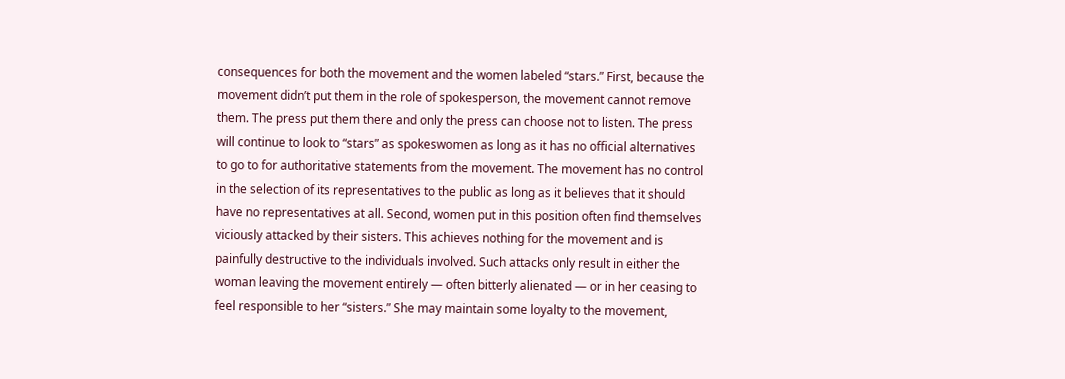consequences for both the movement and the women labeled “stars.” First, because the movement didn’t put them in the role of spokesperson, the movement cannot remove them. The press put them there and only the press can choose not to listen. The press will continue to look to “stars” as spokeswomen as long as it has no official alternatives to go to for authoritative statements from the movement. The movement has no control in the selection of its representatives to the public as long as it believes that it should have no representatives at all. Second, women put in this position often find themselves viciously attacked by their sisters. This achieves nothing for the movement and is painfully destructive to the individuals involved. Such attacks only result in either the woman leaving the movement entirely — often bitterly alienated — or in her ceasing to feel responsible to her “sisters.” She may maintain some loyalty to the movement,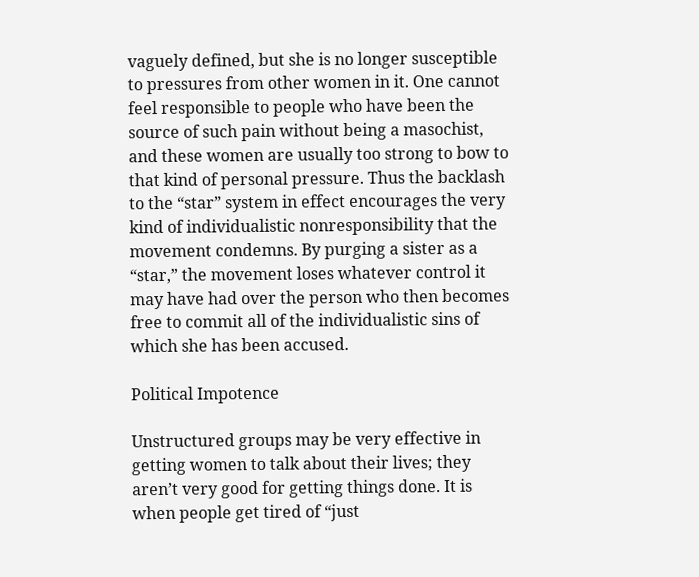vaguely defined, but she is no longer susceptible to pressures from other women in it. One cannot feel responsible to people who have been the source of such pain without being a masochist, and these women are usually too strong to bow to that kind of personal pressure. Thus the backlash to the “star” system in effect encourages the very kind of individualistic nonresponsibility that the movement condemns. By purging a sister as a “star,” the movement loses whatever control it may have had over the person who then becomes free to commit all of the individualistic sins of which she has been accused.

Political Impotence

Unstructured groups may be very effective in getting women to talk about their lives; they aren’t very good for getting things done. It is when people get tired of “just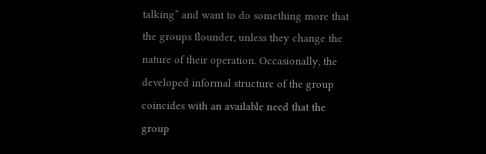talking” and want to do something more that the groups flounder, unless they change the nature of their operation. Occasionally, the developed informal structure of the group coincides with an available need that the group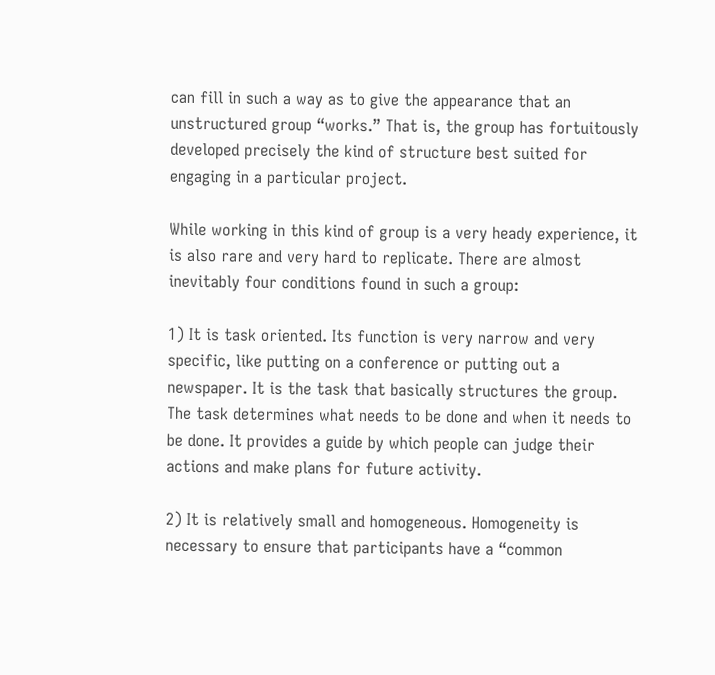can fill in such a way as to give the appearance that an unstructured group “works.” That is, the group has fortuitously developed precisely the kind of structure best suited for engaging in a particular project.

While working in this kind of group is a very heady experience, it is also rare and very hard to replicate. There are almost inevitably four conditions found in such a group:

1) It is task oriented. Its function is very narrow and very specific, like putting on a conference or putting out a newspaper. It is the task that basically structures the group. The task determines what needs to be done and when it needs to be done. It provides a guide by which people can judge their actions and make plans for future activity.

2) It is relatively small and homogeneous. Homogeneity is necessary to ensure that participants have a “common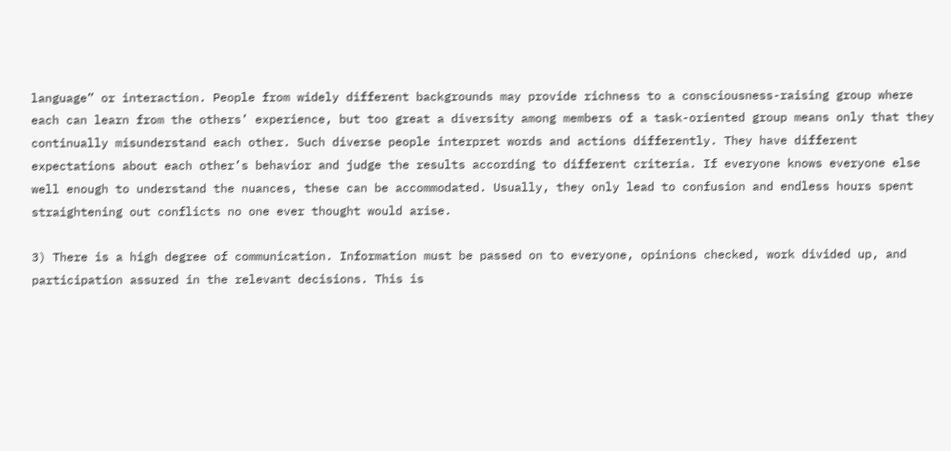language” or interaction. People from widely different backgrounds may provide richness to a consciousness-raising group where each can learn from the others’ experience, but too great a diversity among members of a task-oriented group means only that they continually misunderstand each other. Such diverse people interpret words and actions differently. They have different expectations about each other’s behavior and judge the results according to different criteria. If everyone knows everyone else well enough to understand the nuances, these can be accommodated. Usually, they only lead to confusion and endless hours spent straightening out conflicts no one ever thought would arise.

3) There is a high degree of communication. Information must be passed on to everyone, opinions checked, work divided up, and participation assured in the relevant decisions. This is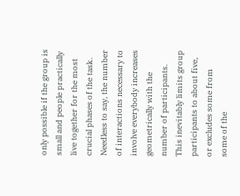only possible if the group is small and people practically live together for the most crucial phases of the task. Needless to say, the number of interactions necessary to involve everybody increases geometrically with the number of participants. This inevitably limits group participants to about five, or excludes some from some of the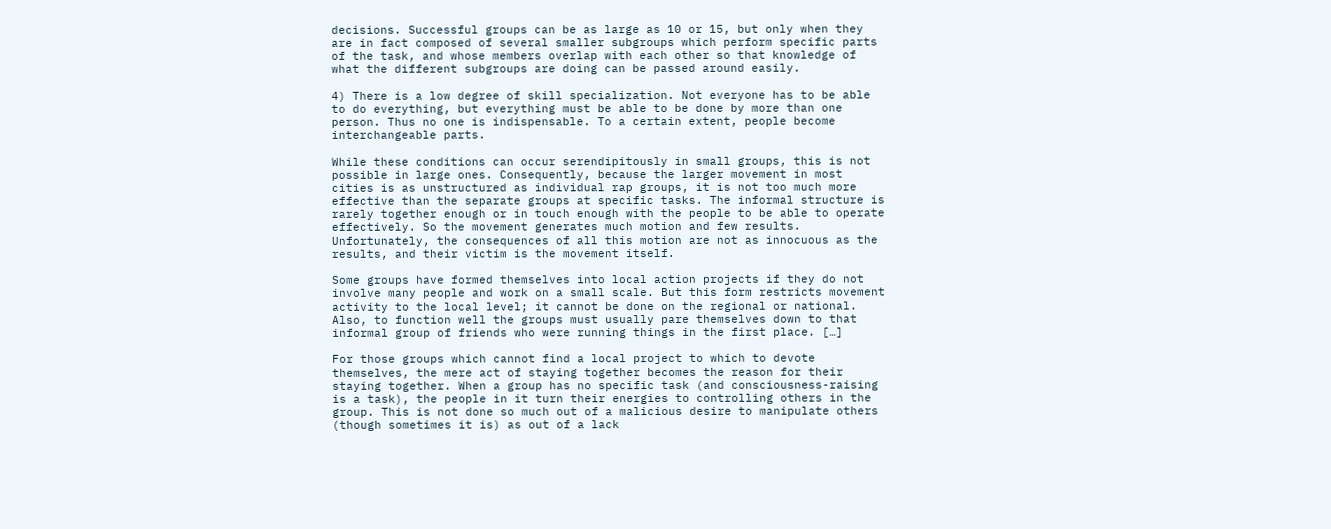decisions. Successful groups can be as large as 10 or 15, but only when they are in fact composed of several smaller subgroups which perform specific parts of the task, and whose members overlap with each other so that knowledge of what the different subgroups are doing can be passed around easily.

4) There is a low degree of skill specialization. Not everyone has to be able to do everything, but everything must be able to be done by more than one person. Thus no one is indispensable. To a certain extent, people become interchangeable parts.

While these conditions can occur serendipitously in small groups, this is not possible in large ones. Consequently, because the larger movement in most cities is as unstructured as individual rap groups, it is not too much more effective than the separate groups at specific tasks. The informal structure is rarely together enough or in touch enough with the people to be able to operate effectively. So the movement generates much motion and few results. Unfortunately, the consequences of all this motion are not as innocuous as the results, and their victim is the movement itself.

Some groups have formed themselves into local action projects if they do not involve many people and work on a small scale. But this form restricts movement activity to the local level; it cannot be done on the regional or national. Also, to function well the groups must usually pare themselves down to that informal group of friends who were running things in the first place. […]

For those groups which cannot find a local project to which to devote themselves, the mere act of staying together becomes the reason for their staying together. When a group has no specific task (and consciousness-raising is a task), the people in it turn their energies to controlling others in the group. This is not done so much out of a malicious desire to manipulate others (though sometimes it is) as out of a lack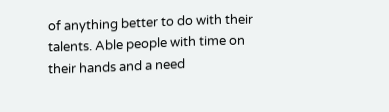of anything better to do with their talents. Able people with time on their hands and a need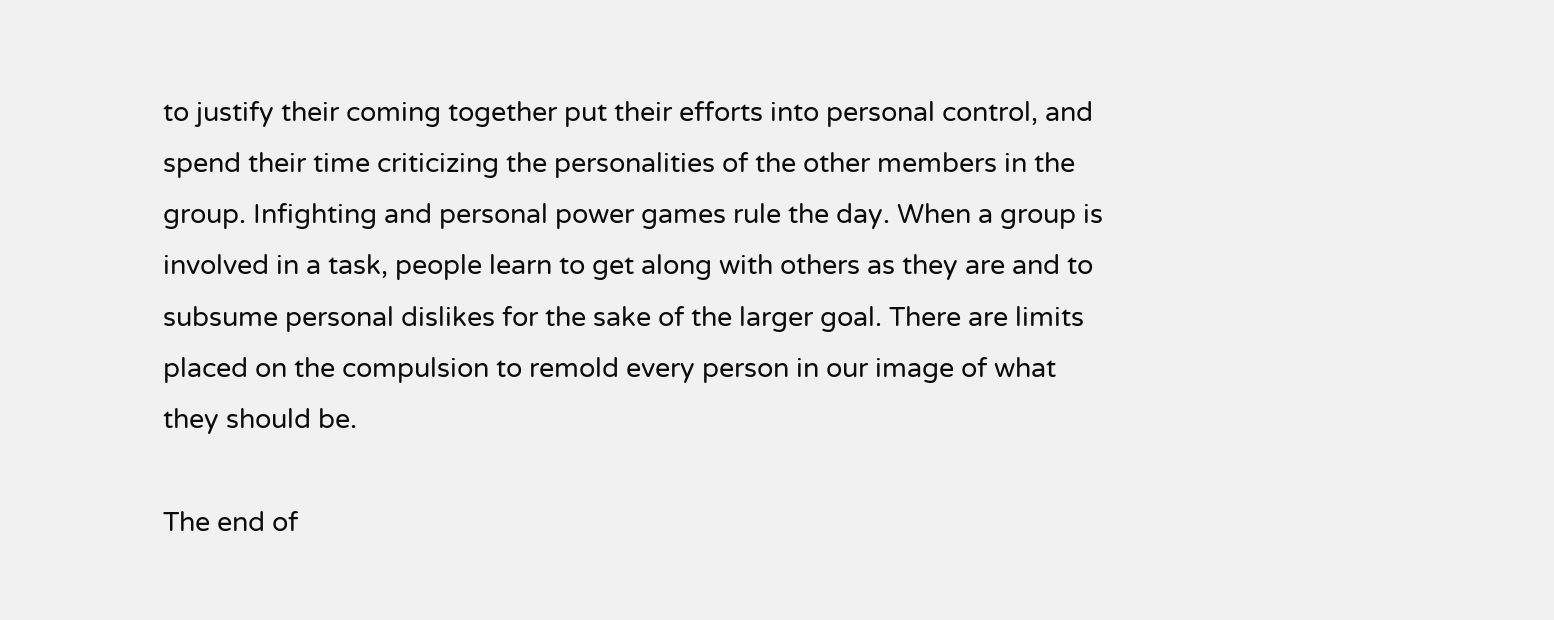to justify their coming together put their efforts into personal control, and spend their time criticizing the personalities of the other members in the group. Infighting and personal power games rule the day. When a group is involved in a task, people learn to get along with others as they are and to subsume personal dislikes for the sake of the larger goal. There are limits placed on the compulsion to remold every person in our image of what they should be.

The end of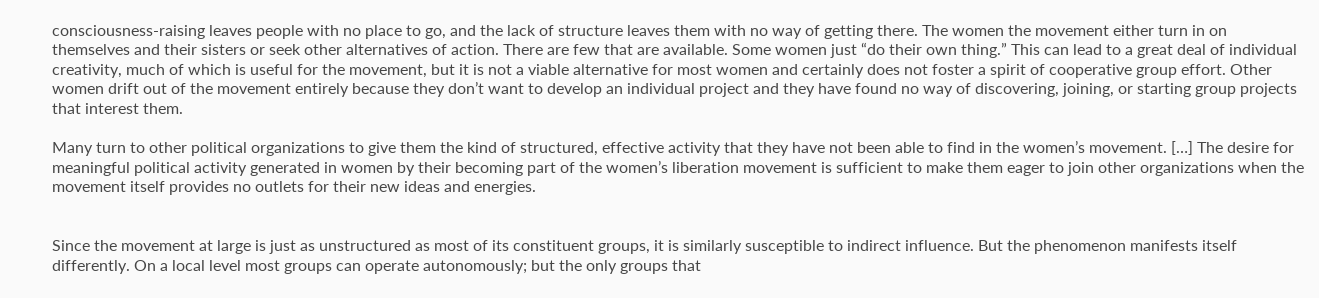consciousness-raising leaves people with no place to go, and the lack of structure leaves them with no way of getting there. The women the movement either turn in on themselves and their sisters or seek other alternatives of action. There are few that are available. Some women just “do their own thing.” This can lead to a great deal of individual creativity, much of which is useful for the movement, but it is not a viable alternative for most women and certainly does not foster a spirit of cooperative group effort. Other women drift out of the movement entirely because they don’t want to develop an individual project and they have found no way of discovering, joining, or starting group projects that interest them.

Many turn to other political organizations to give them the kind of structured, effective activity that they have not been able to find in the women’s movement. […] The desire for meaningful political activity generated in women by their becoming part of the women’s liberation movement is sufficient to make them eager to join other organizations when the movement itself provides no outlets for their new ideas and energies.


Since the movement at large is just as unstructured as most of its constituent groups, it is similarly susceptible to indirect influence. But the phenomenon manifests itself differently. On a local level most groups can operate autonomously; but the only groups that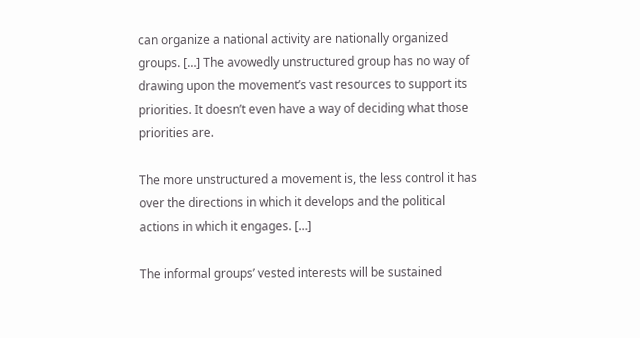can organize a national activity are nationally organized groups. […] The avowedly unstructured group has no way of drawing upon the movement’s vast resources to support its priorities. It doesn’t even have a way of deciding what those priorities are.

The more unstructured a movement is, the less control it has over the directions in which it develops and the political actions in which it engages. […]

The informal groups’ vested interests will be sustained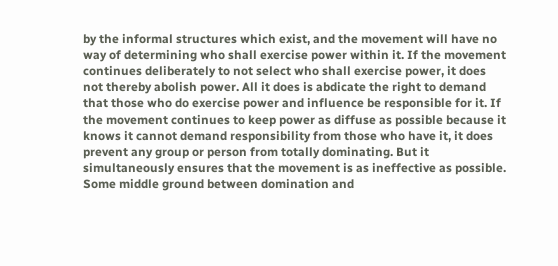by the informal structures which exist, and the movement will have no way of determining who shall exercise power within it. If the movement continues deliberately to not select who shall exercise power, it does not thereby abolish power. All it does is abdicate the right to demand that those who do exercise power and influence be responsible for it. If the movement continues to keep power as diffuse as possible because it knows it cannot demand responsibility from those who have it, it does prevent any group or person from totally dominating. But it simultaneously ensures that the movement is as ineffective as possible. Some middle ground between domination and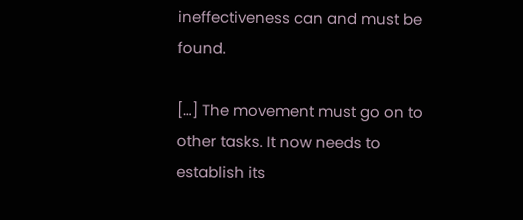ineffectiveness can and must be found.

[…] The movement must go on to other tasks. It now needs to establish its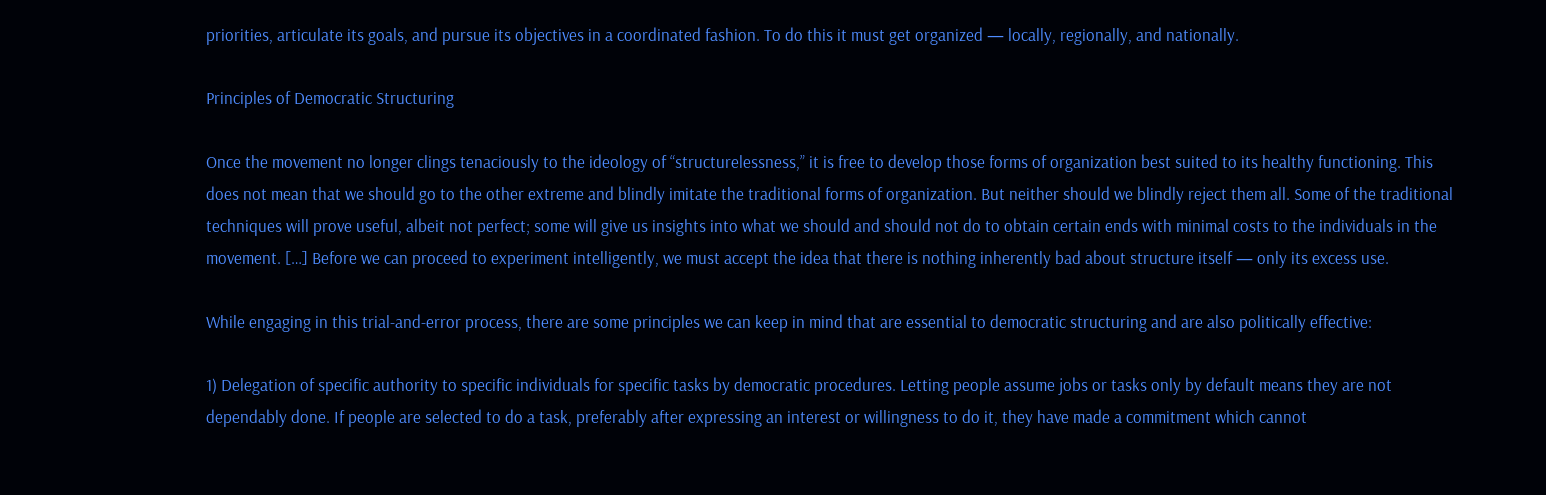priorities, articulate its goals, and pursue its objectives in a coordinated fashion. To do this it must get organized — locally, regionally, and nationally.

Principles of Democratic Structuring

Once the movement no longer clings tenaciously to the ideology of “structurelessness,” it is free to develop those forms of organization best suited to its healthy functioning. This does not mean that we should go to the other extreme and blindly imitate the traditional forms of organization. But neither should we blindly reject them all. Some of the traditional techniques will prove useful, albeit not perfect; some will give us insights into what we should and should not do to obtain certain ends with minimal costs to the individuals in the movement. […] Before we can proceed to experiment intelligently, we must accept the idea that there is nothing inherently bad about structure itself — only its excess use.

While engaging in this trial-and-error process, there are some principles we can keep in mind that are essential to democratic structuring and are also politically effective:

1) Delegation of specific authority to specific individuals for specific tasks by democratic procedures. Letting people assume jobs or tasks only by default means they are not dependably done. If people are selected to do a task, preferably after expressing an interest or willingness to do it, they have made a commitment which cannot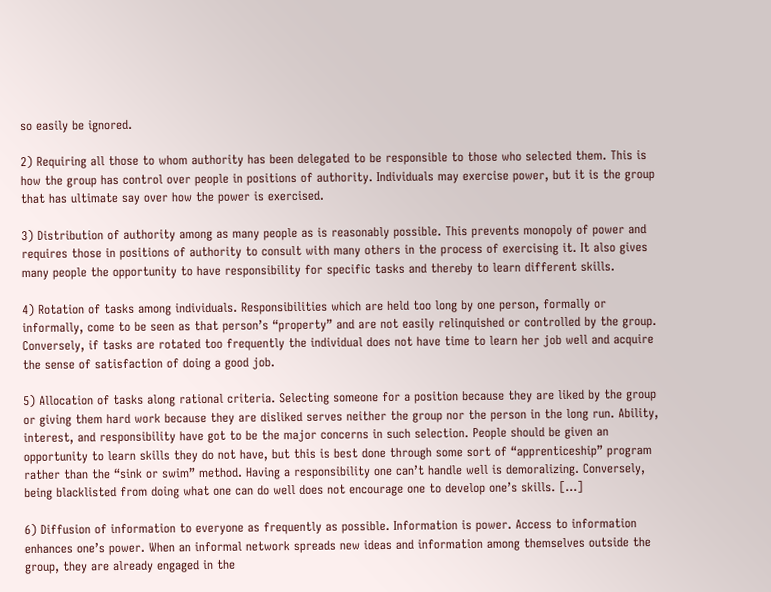so easily be ignored.

2) Requiring all those to whom authority has been delegated to be responsible to those who selected them. This is how the group has control over people in positions of authority. Individuals may exercise power, but it is the group that has ultimate say over how the power is exercised.

3) Distribution of authority among as many people as is reasonably possible. This prevents monopoly of power and requires those in positions of authority to consult with many others in the process of exercising it. It also gives many people the opportunity to have responsibility for specific tasks and thereby to learn different skills.

4) Rotation of tasks among individuals. Responsibilities which are held too long by one person, formally or informally, come to be seen as that person’s “property” and are not easily relinquished or controlled by the group. Conversely, if tasks are rotated too frequently the individual does not have time to learn her job well and acquire the sense of satisfaction of doing a good job.

5) Allocation of tasks along rational criteria. Selecting someone for a position because they are liked by the group or giving them hard work because they are disliked serves neither the group nor the person in the long run. Ability, interest, and responsibility have got to be the major concerns in such selection. People should be given an opportunity to learn skills they do not have, but this is best done through some sort of “apprenticeship” program rather than the “sink or swim” method. Having a responsibility one can’t handle well is demoralizing. Conversely, being blacklisted from doing what one can do well does not encourage one to develop one’s skills. […]

6) Diffusion of information to everyone as frequently as possible. Information is power. Access to information enhances one’s power. When an informal network spreads new ideas and information among themselves outside the group, they are already engaged in the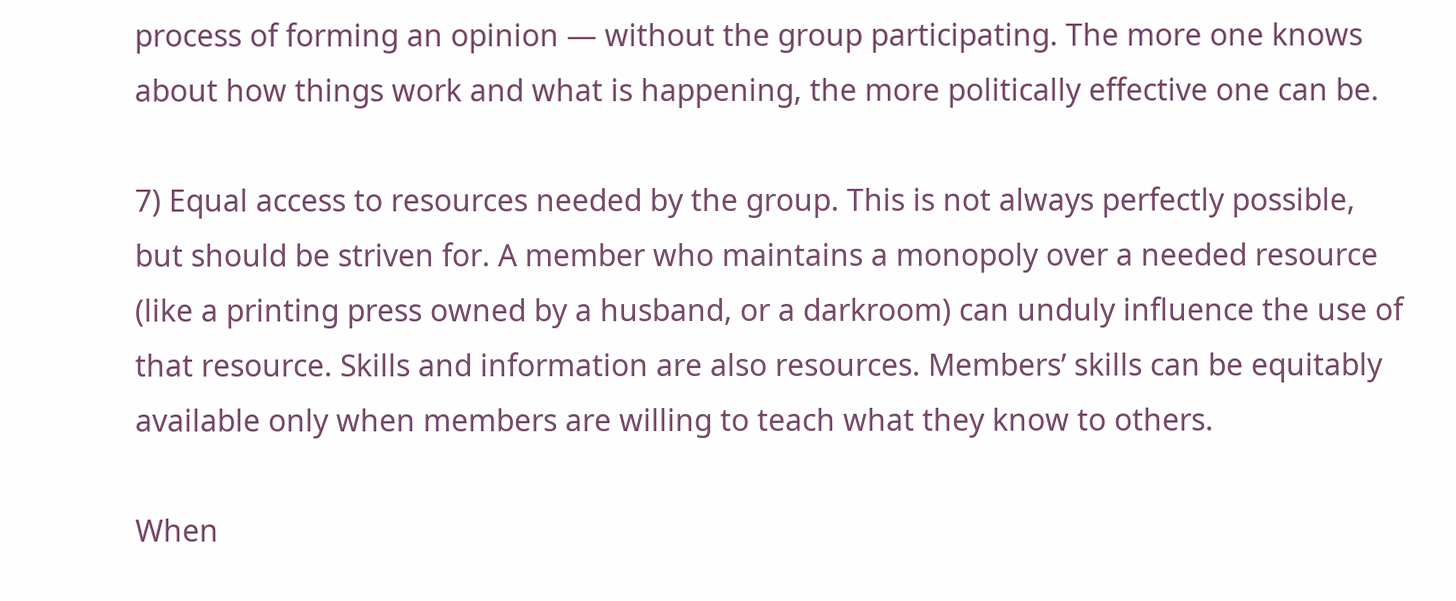process of forming an opinion — without the group participating. The more one knows about how things work and what is happening, the more politically effective one can be.

7) Equal access to resources needed by the group. This is not always perfectly possible, but should be striven for. A member who maintains a monopoly over a needed resource (like a printing press owned by a husband, or a darkroom) can unduly influence the use of that resource. Skills and information are also resources. Members’ skills can be equitably available only when members are willing to teach what they know to others.

When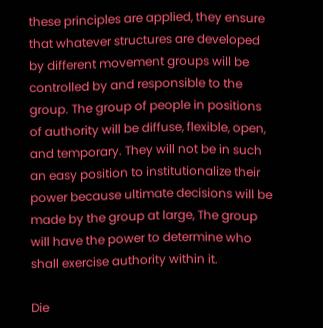these principles are applied, they ensure that whatever structures are developed by different movement groups will be controlled by and responsible to the group. The group of people in positions of authority will be diffuse, flexible, open, and temporary. They will not be in such an easy position to institutionalize their power because ultimate decisions will be made by the group at large, The group will have the power to determine who shall exercise authority within it.

Die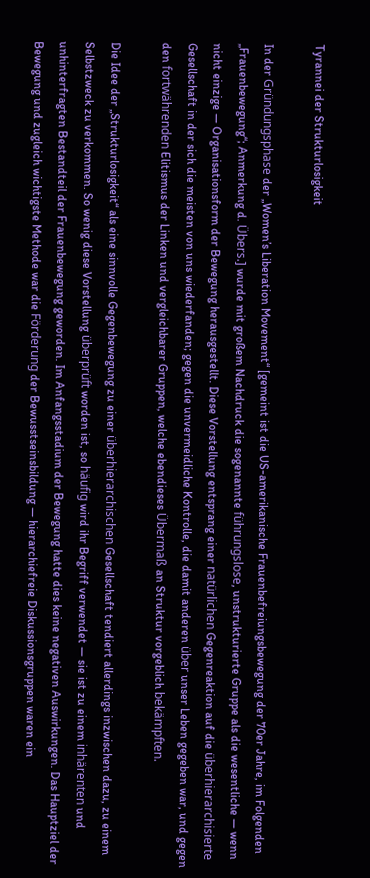Tyrannei der Strukturlosigkeit

In der Gründungsphase der „Women’s Liberation Movement“ [gemeint ist die US-amerikanische Frauenbefreiungsbewegung der 70er Jahre, im Folgenden „Frauenbewegung“; Anmerkung d. Übers.] wurde mit großem Nachdruck die sogenannte führungslose, unstrukturierte Gruppe als die wesentliche — wenn nicht einzige — Organisationsform der Bewegung herausgestellt. Diese Vorstellung entsprang einer natürlichen Gegenreaktion auf die überhierarchisierte Gesellschaft in der sich die meisten von uns wiederfanden; gegen die unvermeidliche Kontrolle, die damit anderen über unser Leben gegeben war, und gegen den fortwährenden Elitismus der Linken und vergleichbarer Gruppen, welche ebendieses Übermaß an Struktur vorgeblich bekämpften.

Die Idee der „Strukturlosigkeit“ als eine sinnvolle Gegenbewegung zu einer überhierarchischen Gesellschaft tendiert allerdings inzwischen dazu, zu einem Selbstzweck zu verkommen. So wenig diese Vorstellung überprüft worden ist, so häufig wird ihr Begriff verwendet — sie ist zu einem inhärenten und unhinterfragten Bestandteil der Frauenbewegung geworden. Im Anfangsstadium der Bewegung hatte dies keine negativen Auswirkungen. Das Hauptziel der Bewegung und zugleich wichtigste Methode war die Förderung der Bewusstseinsbildung — hierarchiefreie Diskussionsgruppen waren ein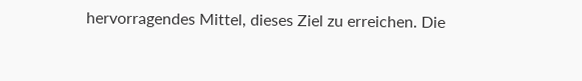hervorragendes Mittel, dieses Ziel zu erreichen. Die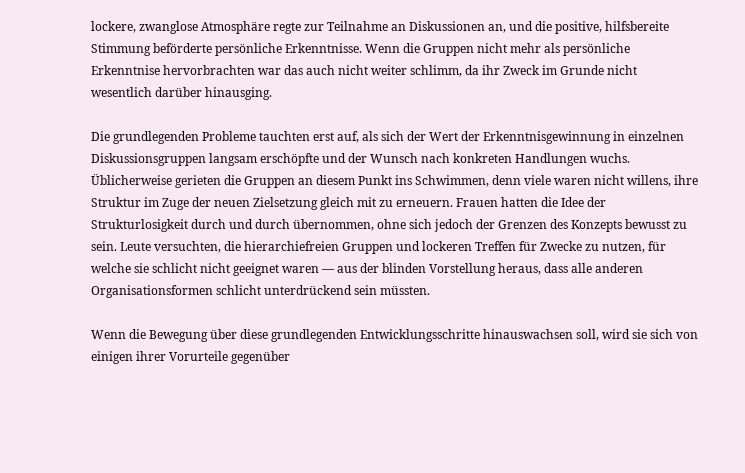lockere, zwanglose Atmosphäre regte zur Teilnahme an Diskussionen an, und die positive, hilfsbereite Stimmung beförderte persönliche Erkenntnisse. Wenn die Gruppen nicht mehr als persönliche Erkenntnise hervorbrachten war das auch nicht weiter schlimm, da ihr Zweck im Grunde nicht wesentlich darüber hinausging.

Die grundlegenden Probleme tauchten erst auf, als sich der Wert der Erkenntnisgewinnung in einzelnen Diskussionsgruppen langsam erschöpfte und der Wunsch nach konkreten Handlungen wuchs. Üblicherweise gerieten die Gruppen an diesem Punkt ins Schwimmen, denn viele waren nicht willens, ihre Struktur im Zuge der neuen Zielsetzung gleich mit zu erneuern. Frauen hatten die Idee der Strukturlosigkeit durch und durch übernommen, ohne sich jedoch der Grenzen des Konzepts bewusst zu sein. Leute versuchten, die hierarchiefreien Gruppen und lockeren Treffen für Zwecke zu nutzen, für welche sie schlicht nicht geeignet waren — aus der blinden Vorstellung heraus, dass alle anderen Organisationsformen schlicht unterdrückend sein müssten.

Wenn die Bewegung über diese grundlegenden Entwicklungsschritte hinauswachsen soll, wird sie sich von einigen ihrer Vorurteile gegenüber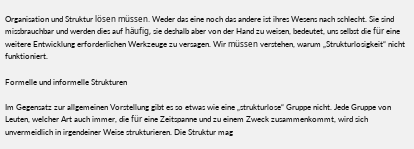Organisation und Struktur lösen müssen. Weder das eine noch das andere ist ihres Wesens nach schlecht. Sie sind missbrauchbar und werden dies auf häufig, sie deshalb aber von der Hand zu weisen, bedeutet, uns selbst die für eine weitere Entwicklung erforderlichen Werkzeuge zu versagen. Wir müssen verstehen, warum „Strukturlosigkeit“ nicht funktioniert.

Formelle und informelle Strukturen

Im Gegensatz zur allgemeinen Vorstellung gibt es so etwas wie eine „strukturlose“ Gruppe nicht. Jede Gruppe von Leuten, welcher Art auch immer, die für eine Zeitspanne und zu einem Zweck zusammenkommt, wird sich unvermeidlich in irgendeiner Weise strukturieren. Die Struktur mag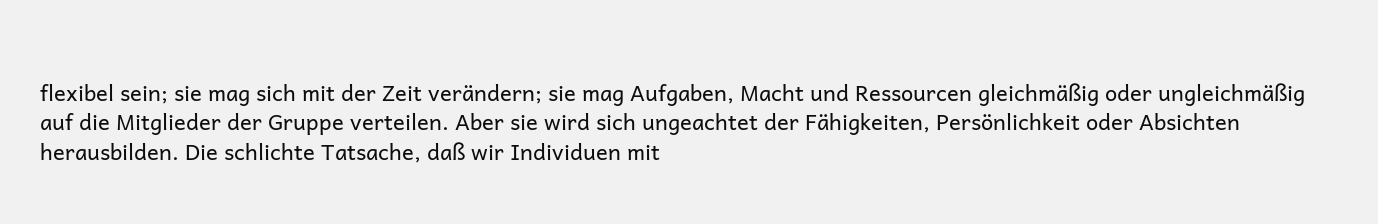flexibel sein; sie mag sich mit der Zeit verändern; sie mag Aufgaben, Macht und Ressourcen gleichmäßig oder ungleichmäßig auf die Mitglieder der Gruppe verteilen. Aber sie wird sich ungeachtet der Fähigkeiten, Persönlichkeit oder Absichten herausbilden. Die schlichte Tatsache, daß wir Individuen mit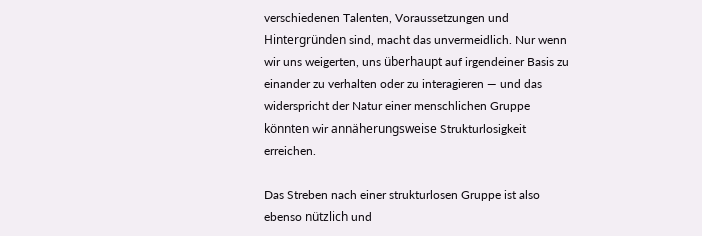verschiedenen Talenten, Voraussetzungen und Hintergründen sind, macht das unvermeidlich. Nur wenn wir uns weigerten, uns überhaupt auf irgendeiner Basis zu einander zu verhalten oder zu interagieren — und das widerspricht der Natur einer menschlichen Gruppe könnten wir annäherungsweise Strukturlosigkeit erreichen.

Das Streben nach einer strukturlosen Gruppe ist also ebenso nützlich und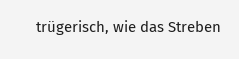trügerisch, wie das Streben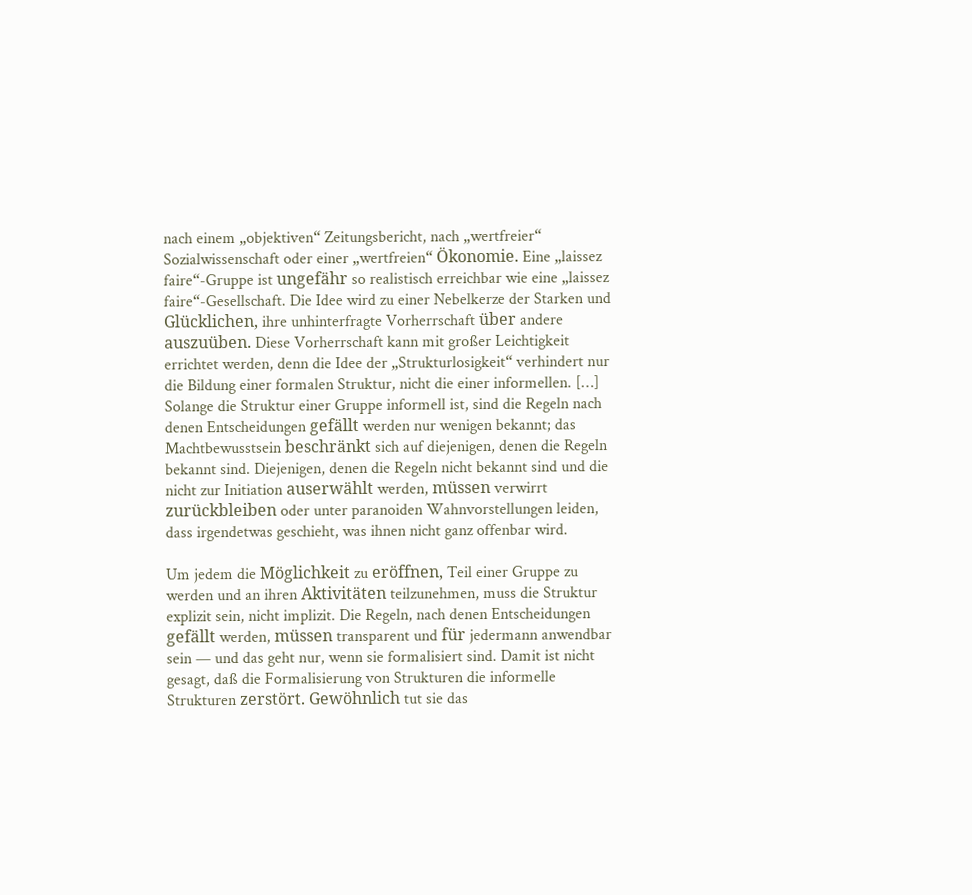nach einem „objektiven“ Zeitungsbericht, nach „wertfreier“ Sozialwissenschaft oder einer „wertfreien“ Ökonomie. Eine „laissez faire“-Gruppe ist ungefähr so realistisch erreichbar wie eine „laissez faire“-Gesellschaft. Die Idee wird zu einer Nebelkerze der Starken und Glücklichen, ihre unhinterfragte Vorherrschaft über andere auszuüben. Diese Vorherrschaft kann mit großer Leichtigkeit errichtet werden, denn die Idee der „Strukturlosigkeit“ verhindert nur die Bildung einer formalen Struktur, nicht die einer informellen. […] Solange die Struktur einer Gruppe informell ist, sind die Regeln nach denen Entscheidungen gefällt werden nur wenigen bekannt; das Machtbewusstsein beschränkt sich auf diejenigen, denen die Regeln bekannt sind. Diejenigen, denen die Regeln nicht bekannt sind und die nicht zur Initiation auserwählt werden, müssen verwirrt zurückbleiben oder unter paranoiden Wahnvorstellungen leiden, dass irgendetwas geschieht, was ihnen nicht ganz offenbar wird.

Um jedem die Möglichkeit zu eröffnen, Teil einer Gruppe zu werden und an ihren Aktivitäten teilzunehmen, muss die Struktur explizit sein, nicht implizit. Die Regeln, nach denen Entscheidungen gefällt werden, müssen transparent und für jedermann anwendbar sein — und das geht nur, wenn sie formalisiert sind. Damit ist nicht gesagt, daß die Formalisierung von Strukturen die informelle Strukturen zerstört. Gewöhnlich tut sie das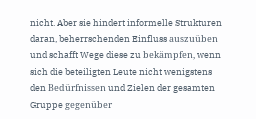nicht. Aber sie hindert informelle Strukturen daran, beherrschenden Einfluss auszuüben und schafft Wege diese zu bekämpfen, wenn sich die beteiligten Leute nicht wenigstens den Bedürfnissen und Zielen der gesamten Gruppe gegenüber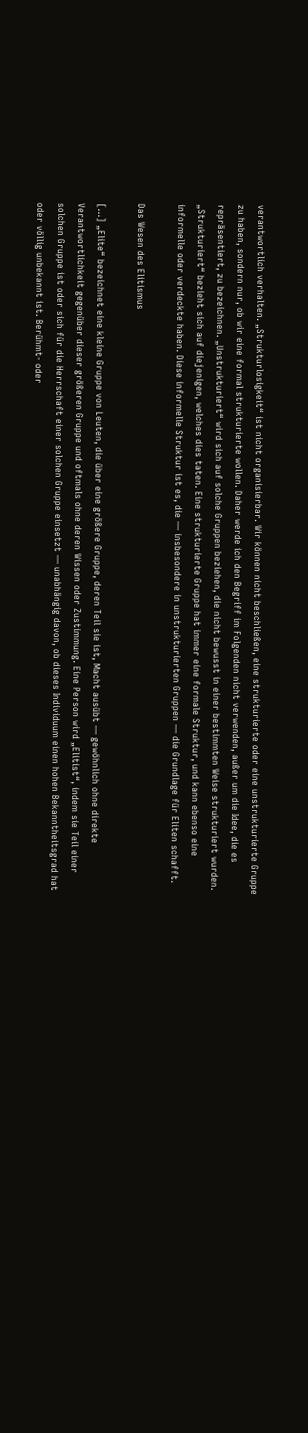verantwortlich verhalten. „Strukturlosigkeit“ ist nicht organisierbar. Wir können nicht beschließen, eine strukturierte oder eine unstrukturierte Gruppe zu haben, sondern nur, ob wir eine formal strukturierte wollen. Daher werde ich den Begriff im Folgenden nicht verwenden, außer um die Idee, die es repräsentiert, zu bezeichnen. „Unstrukturiert“ wird sich auf solche Gruppen beziehen, die nicht bewusst in einer bestimmten Weise strukturiert wurden. „Strukturiert“ bezieht sich auf diejenigen, welches dies taten. Eine strukturierte Gruppe hat immer eine formale Struktur, und kann ebenso eine informelle oder verdeckte haben. Diese informelle Struktur ist es, die — insbesondere in unstrukturierten Gruppen — die Grundlage für Eliten schafft.

Das Wesen des Elitismus

[…] „Elite“ bezeichnet eine kleine Gruppe von Leuten, die über eine größere Gruppe, deren Teil sie ist, Macht ausübt — gewöhnlich ohne direkte Verantwortlichkeit gegenüber dieser größeren Gruppe und oftmals ohne deren Wissen oder Zustimmung. Eine Person wird „Elitist“, indem sie Teil einer solchen Gruppe ist oder sich für die Herrschaft einer solchen Gruppe einsetzt — unabhängig davon, ob dieses Individuum einen hohen Bekanntheitsgrad hat oder völlig unbekannt ist. Berühmt- oder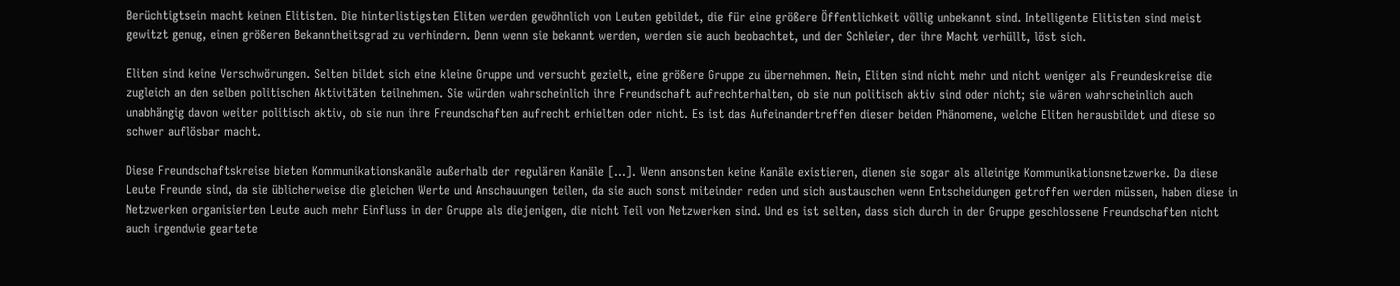Berüchtigtsein macht keinen Elitisten. Die hinterlistigsten Eliten werden gewöhnlich von Leuten gebildet, die für eine größere Öffentlichkeit völlig unbekannt sind. Intelligente Elitisten sind meist gewitzt genug, einen größeren Bekanntheitsgrad zu verhindern. Denn wenn sie bekannt werden, werden sie auch beobachtet, und der Schleier, der ihre Macht verhüllt, löst sich.

Eliten sind keine Verschwörungen. Selten bildet sich eine kleine Gruppe und versucht gezielt, eine größere Gruppe zu übernehmen. Nein, Eliten sind nicht mehr und nicht weniger als Freundeskreise die zugleich an den selben politischen Aktivitäten teilnehmen. Sie würden wahrscheinlich ihre Freundschaft aufrechterhalten, ob sie nun politisch aktiv sind oder nicht; sie wären wahrscheinlich auch unabhängig davon weiter politisch aktiv, ob sie nun ihre Freundschaften aufrecht erhielten oder nicht. Es ist das Aufeinandertreffen dieser beiden Phänomene, welche Eliten herausbildet und diese so schwer auflösbar macht.

Diese Freundschaftskreise bieten Kommunikationskanäle außerhalb der regulären Kanäle […]. Wenn ansonsten keine Kanäle existieren, dienen sie sogar als alleinige Kommunikationsnetzwerke. Da diese Leute Freunde sind, da sie üblicherweise die gleichen Werte und Anschauungen teilen, da sie auch sonst miteinder reden und sich austauschen wenn Entscheidungen getroffen werden müssen, haben diese in Netzwerken organisierten Leute auch mehr Einfluss in der Gruppe als diejenigen, die nicht Teil von Netzwerken sind. Und es ist selten, dass sich durch in der Gruppe geschlossene Freundschaften nicht auch irgendwie geartete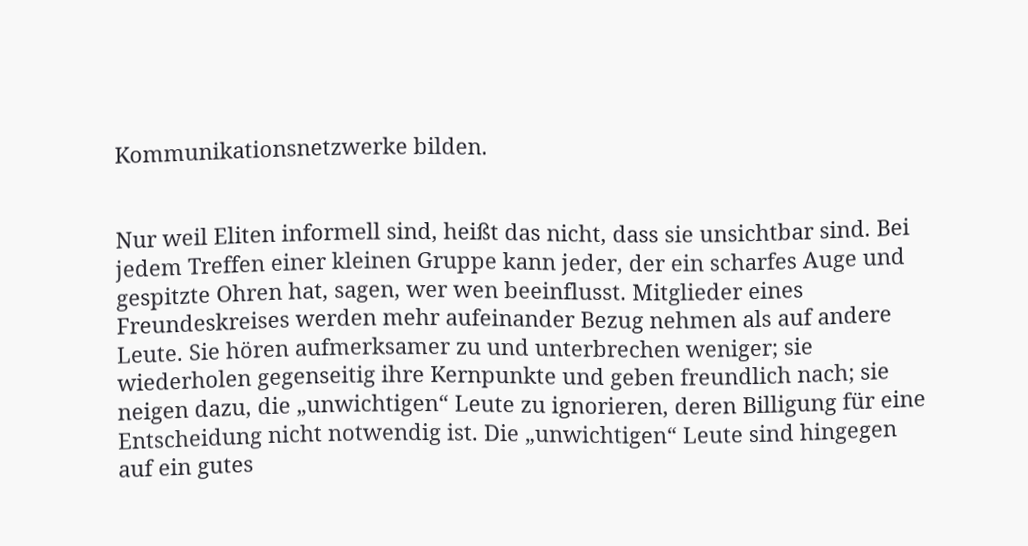Kommunikationsnetzwerke bilden.


Nur weil Eliten informell sind, heißt das nicht, dass sie unsichtbar sind. Bei jedem Treffen einer kleinen Gruppe kann jeder, der ein scharfes Auge und gespitzte Ohren hat, sagen, wer wen beeinflusst. Mitglieder eines Freundeskreises werden mehr aufeinander Bezug nehmen als auf andere Leute. Sie hören aufmerksamer zu und unterbrechen weniger; sie wiederholen gegenseitig ihre Kernpunkte und geben freundlich nach; sie neigen dazu, die „unwichtigen“ Leute zu ignorieren, deren Billigung für eine Entscheidung nicht notwendig ist. Die „unwichtigen“ Leute sind hingegen auf ein gutes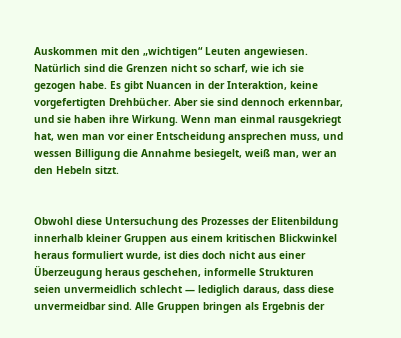Auskommen mit den „wichtigen“ Leuten angewiesen. Natürlich sind die Grenzen nicht so scharf, wie ich sie gezogen habe. Es gibt Nuancen in der Interaktion, keine vorgefertigten Drehbücher. Aber sie sind dennoch erkennbar, und sie haben ihre Wirkung. Wenn man einmal rausgekriegt hat, wen man vor einer Entscheidung ansprechen muss, und wessen Billigung die Annahme besiegelt, weiß man, wer an den Hebeln sitzt.


Obwohl diese Untersuchung des Prozesses der Elitenbildung innerhalb kleiner Gruppen aus einem kritischen Blickwinkel heraus formuliert wurde, ist dies doch nicht aus einer Überzeugung heraus geschehen, informelle Strukturen seien unvermeidlich schlecht — lediglich daraus, dass diese unvermeidbar sind. Alle Gruppen bringen als Ergebnis der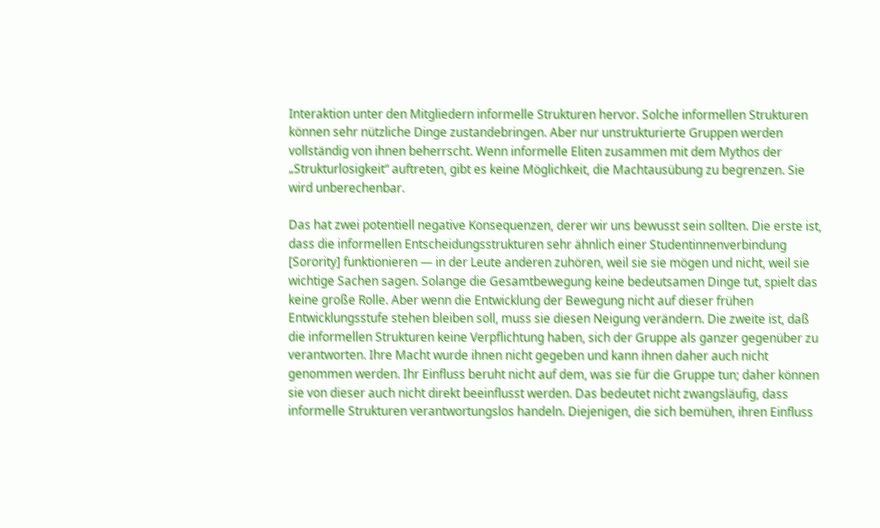Interaktion unter den Mitgliedern informelle Strukturen hervor. Solche informellen Strukturen können sehr nützliche Dinge zustandebringen. Aber nur unstrukturierte Gruppen werden vollständig von ihnen beherrscht. Wenn informelle Eliten zusammen mit dem Mythos der „Strukturlosigkeit“ auftreten, gibt es keine Möglichkeit, die Machtausübung zu begrenzen. Sie wird unberechenbar.

Das hat zwei potentiell negative Konsequenzen, derer wir uns bewusst sein sollten. Die erste ist, dass die informellen Entscheidungsstrukturen sehr ähnlich einer Studentinnenverbindung [Sorority] funktionieren — in der Leute anderen zuhören, weil sie sie mögen und nicht, weil sie wichtige Sachen sagen. Solange die Gesamtbewegung keine bedeutsamen Dinge tut, spielt das keine große Rolle. Aber wenn die Entwicklung der Bewegung nicht auf dieser frühen Entwicklungsstufe stehen bleiben soll, muss sie diesen Neigung verändern. Die zweite ist, daß die informellen Strukturen keine Verpflichtung haben, sich der Gruppe als ganzer gegenüber zu verantworten. Ihre Macht wurde ihnen nicht gegeben und kann ihnen daher auch nicht genommen werden. Ihr Einfluss beruht nicht auf dem, was sie für die Gruppe tun; daher können sie von dieser auch nicht direkt beeinflusst werden. Das bedeutet nicht zwangsläufig, dass informelle Strukturen verantwortungslos handeln. Diejenigen, die sich bemühen, ihren Einfluss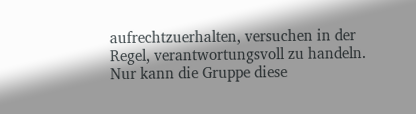aufrechtzuerhalten, versuchen in der Regel, verantwortungsvoll zu handeln. Nur kann die Gruppe diese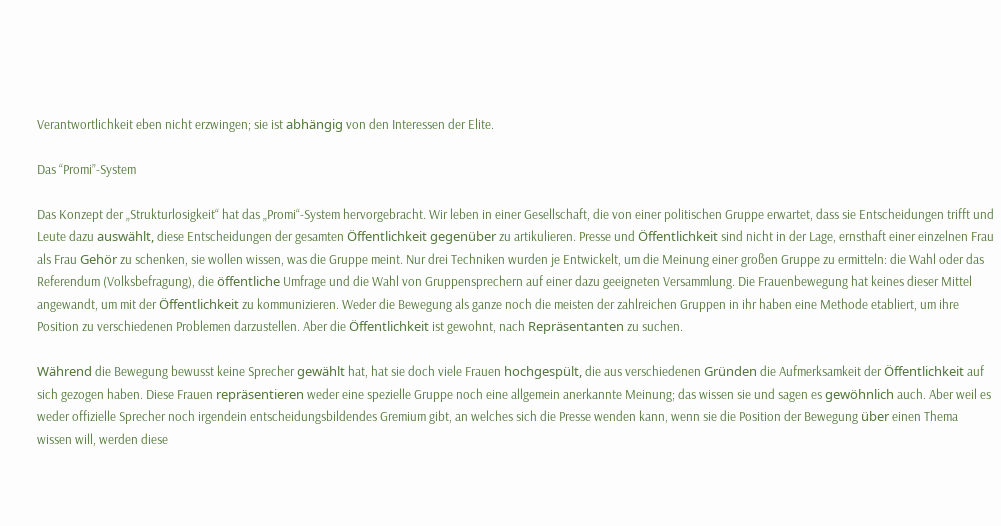Verantwortlichkeit eben nicht erzwingen; sie ist abhängig von den Interessen der Elite.

Das “Promi”-System

Das Konzept der „Strukturlosigkeit“ hat das „Promi“-System hervorgebracht. Wir leben in einer Gesellschaft, die von einer politischen Gruppe erwartet, dass sie Entscheidungen trifft und Leute dazu auswählt, diese Entscheidungen der gesamten Öffentlichkeit gegenüber zu artikulieren. Presse und Öffentlichkeit sind nicht in der Lage, ernsthaft einer einzelnen Frau als Frau Gehör zu schenken, sie wollen wissen, was die Gruppe meint. Nur drei Techniken wurden je Entwickelt, um die Meinung einer großen Gruppe zu ermitteln: die Wahl oder das Referendum (Volksbefragung), die öffentliche Umfrage und die Wahl von Gruppensprechern auf einer dazu geeigneten Versammlung. Die Frauenbewegung hat keines dieser Mittel angewandt, um mit der Öffentlichkeit zu kommunizieren. Weder die Bewegung als ganze noch die meisten der zahlreichen Gruppen in ihr haben eine Methode etabliert, um ihre Position zu verschiedenen Problemen darzustellen. Aber die Öffentlichkeit ist gewohnt, nach Repräsentanten zu suchen.

Während die Bewegung bewusst keine Sprecher gewählt hat, hat sie doch viele Frauen hochgespült, die aus verschiedenen Gründen die Aufmerksamkeit der Öffentlichkeit auf sich gezogen haben. Diese Frauen repräsentieren weder eine spezielle Gruppe noch eine allgemein anerkannte Meinung; das wissen sie und sagen es gewöhnlich auch. Aber weil es weder offizielle Sprecher noch irgendein entscheidungsbildendes Gremium gibt, an welches sich die Presse wenden kann, wenn sie die Position der Bewegung über einen Thema wissen will, werden diese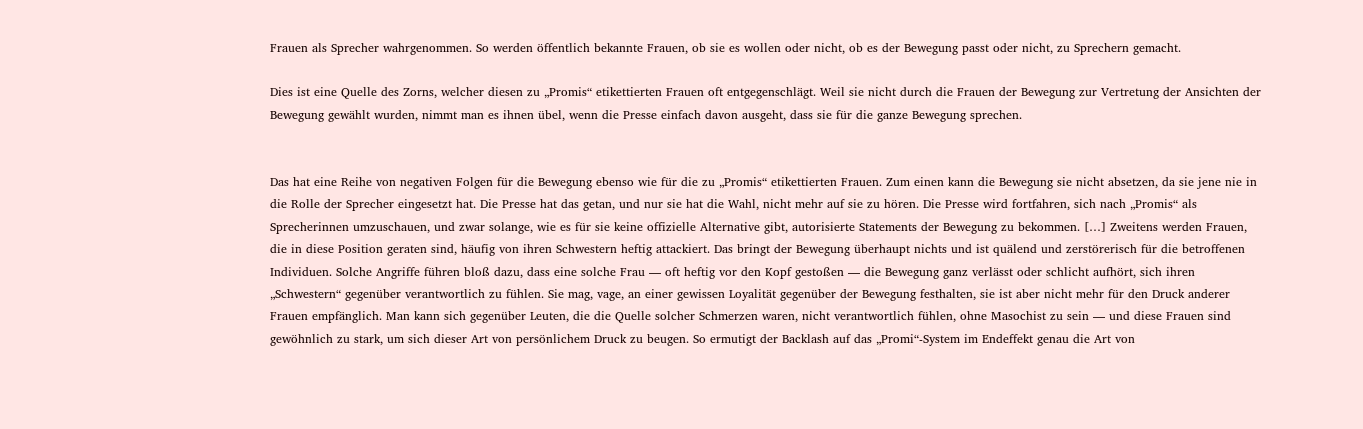Frauen als Sprecher wahrgenommen. So werden öffentlich bekannte Frauen, ob sie es wollen oder nicht, ob es der Bewegung passt oder nicht, zu Sprechern gemacht.

Dies ist eine Quelle des Zorns, welcher diesen zu „Promis“ etikettierten Frauen oft entgegenschlägt. Weil sie nicht durch die Frauen der Bewegung zur Vertretung der Ansichten der Bewegung gewählt wurden, nimmt man es ihnen übel, wenn die Presse einfach davon ausgeht, dass sie für die ganze Bewegung sprechen.


Das hat eine Reihe von negativen Folgen für die Bewegung ebenso wie für die zu „Promis“ etikettierten Frauen. Zum einen kann die Bewegung sie nicht absetzen, da sie jene nie in die Rolle der Sprecher eingesetzt hat. Die Presse hat das getan, und nur sie hat die Wahl, nicht mehr auf sie zu hören. Die Presse wird fortfahren, sich nach „Promis“ als Sprecherinnen umzuschauen, und zwar solange, wie es für sie keine offizielle Alternative gibt, autorisierte Statements der Bewegung zu bekommen. […] Zweitens werden Frauen, die in diese Position geraten sind, häufig von ihren Schwestern heftig attackiert. Das bringt der Bewegung überhaupt nichts und ist quälend und zerstörerisch für die betroffenen Individuen. Solche Angriffe führen bloß dazu, dass eine solche Frau — oft heftig vor den Kopf gestoßen — die Bewegung ganz verlässt oder schlicht aufhört, sich ihren „Schwestern“ gegenüber verantwortlich zu fühlen. Sie mag, vage, an einer gewissen Loyalität gegenüber der Bewegung festhalten, sie ist aber nicht mehr für den Druck anderer Frauen empfänglich. Man kann sich gegenüber Leuten, die die Quelle solcher Schmerzen waren, nicht verantwortlich fühlen, ohne Masochist zu sein — und diese Frauen sind gewöhnlich zu stark, um sich dieser Art von persönlichem Druck zu beugen. So ermutigt der Backlash auf das „Promi“-System im Endeffekt genau die Art von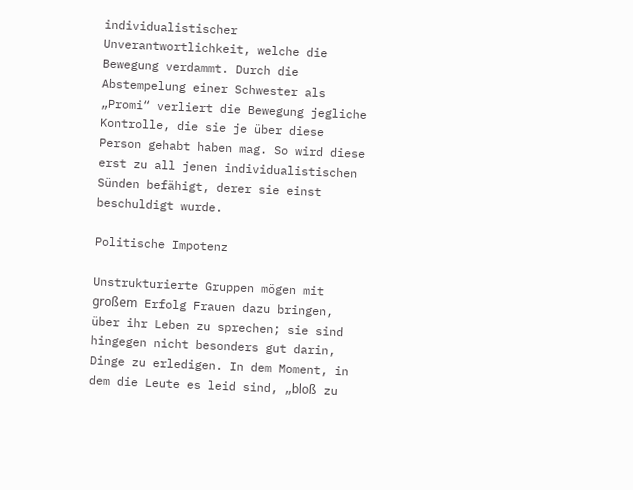individualistischer Unverantwortlichkeit, welche die Bewegung verdammt. Durch die Abstempelung einer Schwester als „Promi“ verliert die Bewegung jegliche Kontrolle, die sie je über diese Person gehabt haben mag. So wird diese erst zu all jenen individualistischen Sünden befähigt, derer sie einst beschuldigt wurde.

Politische Impotenz

Unstrukturierte Gruppen mögen mit großem Erfolg Frauen dazu bringen, über ihr Leben zu sprechen; sie sind hingegen nicht besonders gut darin, Dinge zu erledigen. In dem Moment, in dem die Leute es leid sind, „bloß zu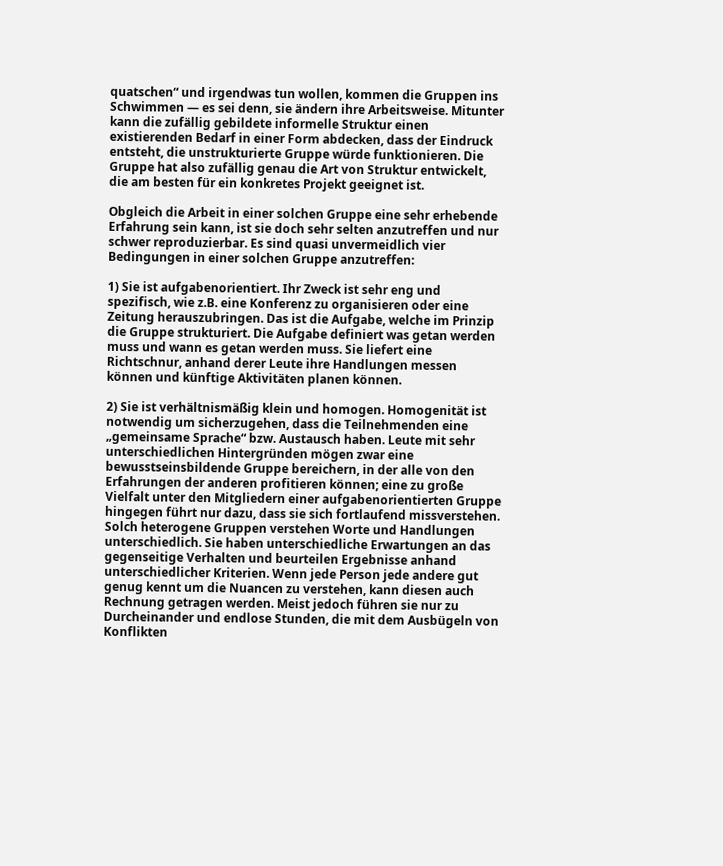quatschen“ und irgendwas tun wollen, kommen die Gruppen ins Schwimmen — es sei denn, sie ändern ihre Arbeitsweise. Mitunter kann die zufällig gebildete informelle Struktur einen existierenden Bedarf in einer Form abdecken, dass der Eindruck entsteht, die unstrukturierte Gruppe würde funktionieren. Die Gruppe hat also zufällig genau die Art von Struktur entwickelt, die am besten für ein konkretes Projekt geeignet ist.

Obgleich die Arbeit in einer solchen Gruppe eine sehr erhebende Erfahrung sein kann, ist sie doch sehr selten anzutreffen und nur schwer reproduzierbar. Es sind quasi unvermeidlich vier Bedingungen in einer solchen Gruppe anzutreffen:

1) Sie ist aufgabenorientiert. Ihr Zweck ist sehr eng und spezifisch, wie z.B. eine Konferenz zu organisieren oder eine Zeitung herauszubringen. Das ist die Aufgabe, welche im Prinzip die Gruppe strukturiert. Die Aufgabe definiert was getan werden muss und wann es getan werden muss. Sie liefert eine Richtschnur, anhand derer Leute ihre Handlungen messen können und künftige Aktivitäten planen können.

2) Sie ist verhältnismäßig klein und homogen. Homogenität ist notwendig um sicherzugehen, dass die Teilnehmenden eine „gemeinsame Sprache“ bzw. Austausch haben. Leute mit sehr unterschiedlichen Hintergründen mögen zwar eine bewusstseinsbildende Gruppe bereichern, in der alle von den Erfahrungen der anderen profitieren können; eine zu große Vielfalt unter den Mitgliedern einer aufgabenorientierten Gruppe hingegen führt nur dazu, dass sie sich fortlaufend missverstehen. Solch heterogene Gruppen verstehen Worte und Handlungen unterschiedlich. Sie haben unterschiedliche Erwartungen an das gegenseitige Verhalten und beurteilen Ergebnisse anhand unterschiedlicher Kriterien. Wenn jede Person jede andere gut genug kennt um die Nuancen zu verstehen, kann diesen auch Rechnung getragen werden. Meist jedoch führen sie nur zu Durcheinander und endlose Stunden, die mit dem Ausbügeln von Konflikten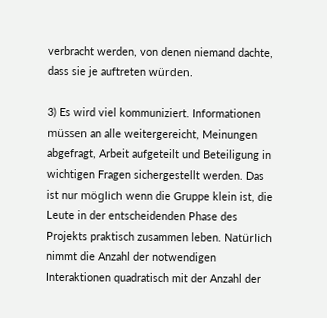verbracht werden, von denen niemand dachte, dass sie je auftreten würden.

3) Es wird viel kommuniziert. Informationen müssen an alle weitergereicht, Meinungen abgefragt, Arbeit aufgeteilt und Beteiligung in wichtigen Fragen sichergestellt werden. Das ist nur möglich wenn die Gruppe klein ist, die Leute in der entscheidenden Phase des Projekts praktisch zusammen leben. Natürlich nimmt die Anzahl der notwendigen Interaktionen quadratisch mit der Anzahl der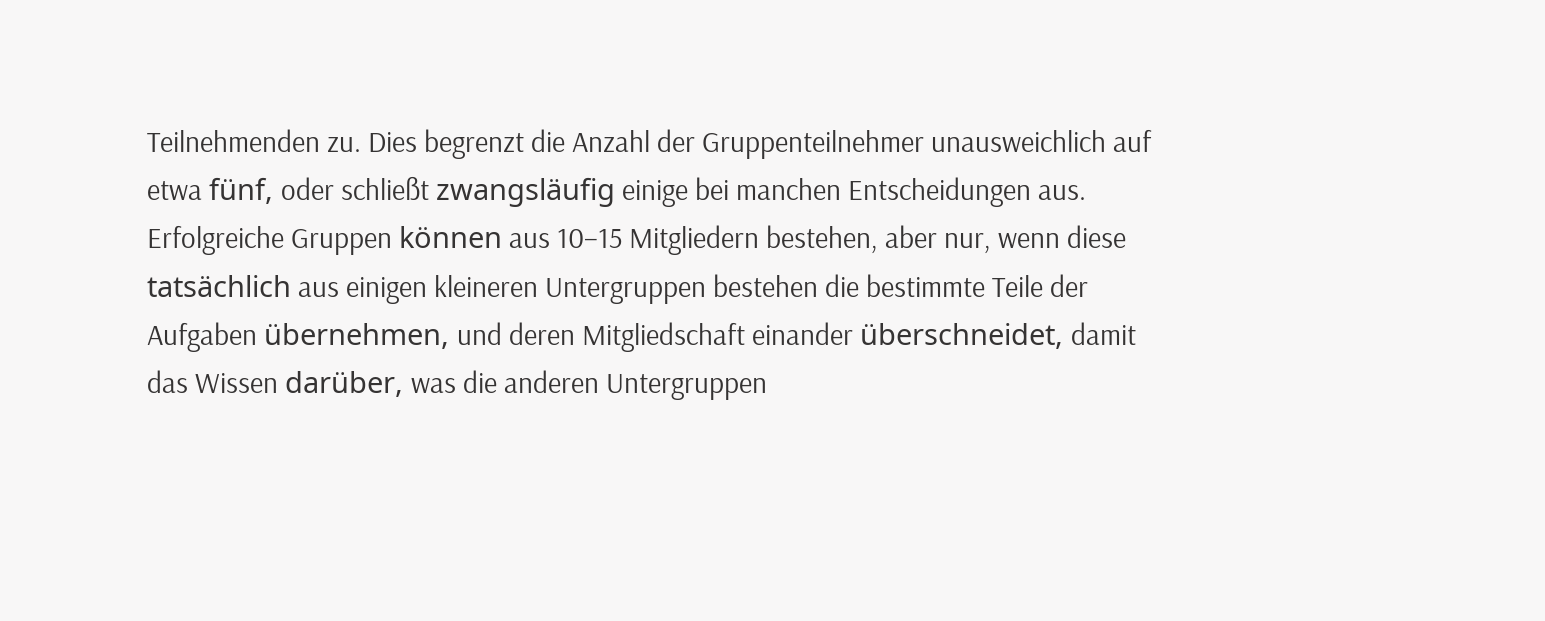Teilnehmenden zu. Dies begrenzt die Anzahl der Gruppenteilnehmer unausweichlich auf etwa fünf, oder schließt zwangsläufig einige bei manchen Entscheidungen aus. Erfolgreiche Gruppen können aus 10–15 Mitgliedern bestehen, aber nur, wenn diese tatsächlich aus einigen kleineren Untergruppen bestehen die bestimmte Teile der Aufgaben übernehmen, und deren Mitgliedschaft einander überschneidet, damit das Wissen darüber, was die anderen Untergruppen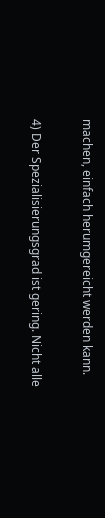machen, einfach herumgereicht werden kann.

4) Der Spezialisierungsgrad ist gering. Nicht alle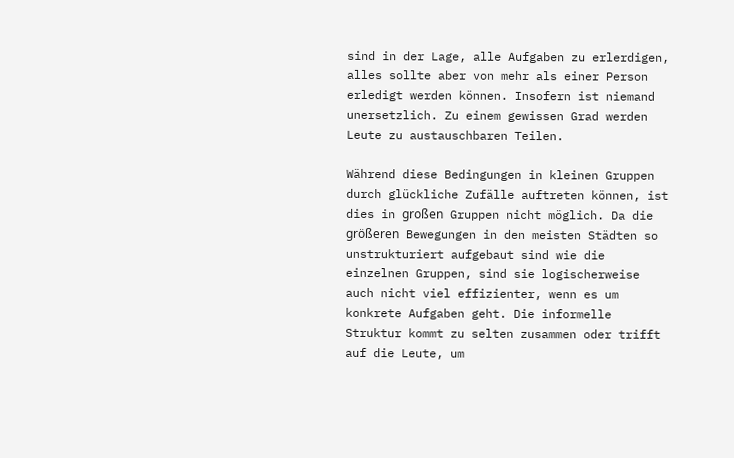sind in der Lage, alle Aufgaben zu erlerdigen, alles sollte aber von mehr als einer Person erledigt werden können. Insofern ist niemand unersetzlich. Zu einem gewissen Grad werden Leute zu austauschbaren Teilen.

Während diese Bedingungen in kleinen Gruppen durch glückliche Zufälle auftreten können, ist dies in großen Gruppen nicht möglich. Da die größeren Bewegungen in den meisten Städten so unstrukturiert aufgebaut sind wie die einzelnen Gruppen, sind sie logischerweise auch nicht viel effizienter, wenn es um konkrete Aufgaben geht. Die informelle Struktur kommt zu selten zusammen oder trifft auf die Leute, um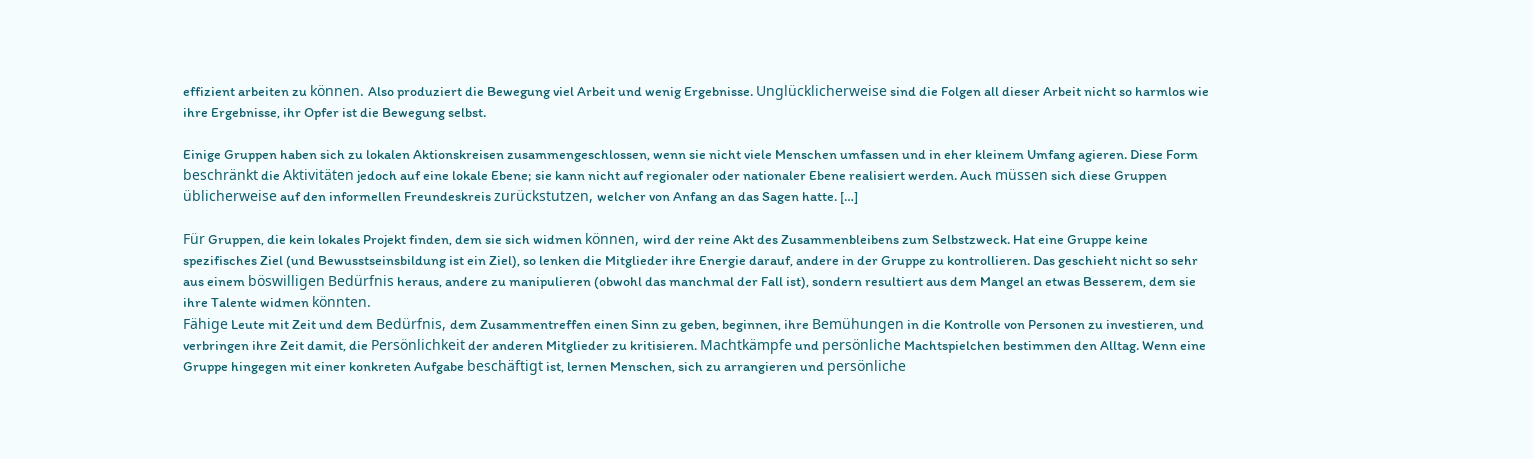effizient arbeiten zu können. Also produziert die Bewegung viel Arbeit und wenig Ergebnisse. Unglücklicherweise sind die Folgen all dieser Arbeit nicht so harmlos wie ihre Ergebnisse, ihr Opfer ist die Bewegung selbst.

Einige Gruppen haben sich zu lokalen Aktionskreisen zusammengeschlossen, wenn sie nicht viele Menschen umfassen und in eher kleinem Umfang agieren. Diese Form beschränkt die Aktivitäten jedoch auf eine lokale Ebene; sie kann nicht auf regionaler oder nationaler Ebene realisiert werden. Auch müssen sich diese Gruppen üblicherweise auf den informellen Freundeskreis zurückstutzen, welcher von Anfang an das Sagen hatte. […]

Für Gruppen, die kein lokales Projekt finden, dem sie sich widmen können, wird der reine Akt des Zusammenbleibens zum Selbstzweck. Hat eine Gruppe keine spezifisches Ziel (und Bewusstseinsbildung ist ein Ziel), so lenken die Mitglieder ihre Energie darauf, andere in der Gruppe zu kontrollieren. Das geschieht nicht so sehr aus einem böswilligen Bedürfnis heraus, andere zu manipulieren (obwohl das manchmal der Fall ist), sondern resultiert aus dem Mangel an etwas Besserem, dem sie ihre Talente widmen könnten.
Fähige Leute mit Zeit und dem Bedürfnis, dem Zusammentreffen einen Sinn zu geben, beginnen, ihre Bemühungen in die Kontrolle von Personen zu investieren, und verbringen ihre Zeit damit, die Persönlichkeit der anderen Mitglieder zu kritisieren. Machtkämpfe und persönliche Machtspielchen bestimmen den Alltag. Wenn eine Gruppe hingegen mit einer konkreten Aufgabe beschäftigt ist, lernen Menschen, sich zu arrangieren und persönliche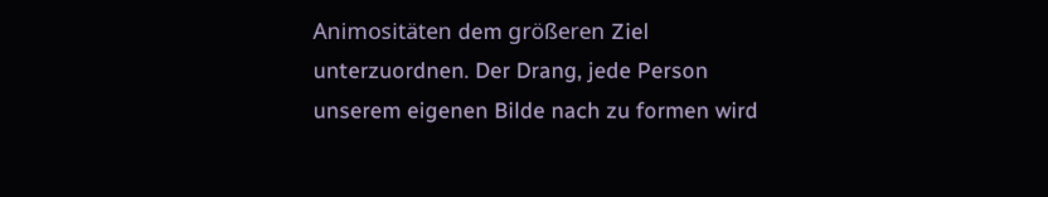Animositäten dem größeren Ziel unterzuordnen. Der Drang, jede Person unserem eigenen Bilde nach zu formen wird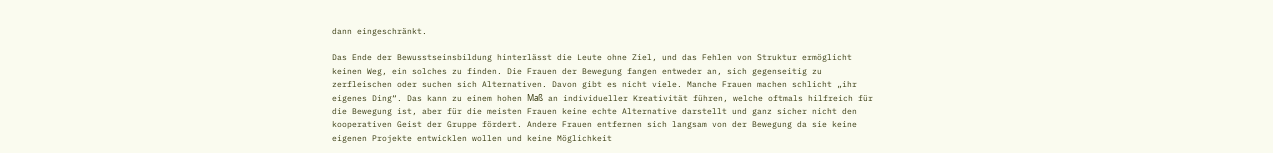dann eingeschränkt.

Das Ende der Bewusstseinsbildung hinterlässt die Leute ohne Ziel, und das Fehlen von Struktur ermöglicht keinen Weg, ein solches zu finden. Die Frauen der Bewegung fangen entweder an, sich gegenseitig zu zerfleischen oder suchen sich Alternativen. Davon gibt es nicht viele. Manche Frauen machen schlicht „ihr eigenes Ding“. Das kann zu einem hohen Maß an individueller Kreativität führen, welche oftmals hilfreich für die Bewegung ist, aber für die meisten Frauen keine echte Alternative darstellt und ganz sicher nicht den kooperativen Geist der Gruppe fördert. Andere Frauen entfernen sich langsam von der Bewegung da sie keine eigenen Projekte entwicklen wollen und keine Möglichkeit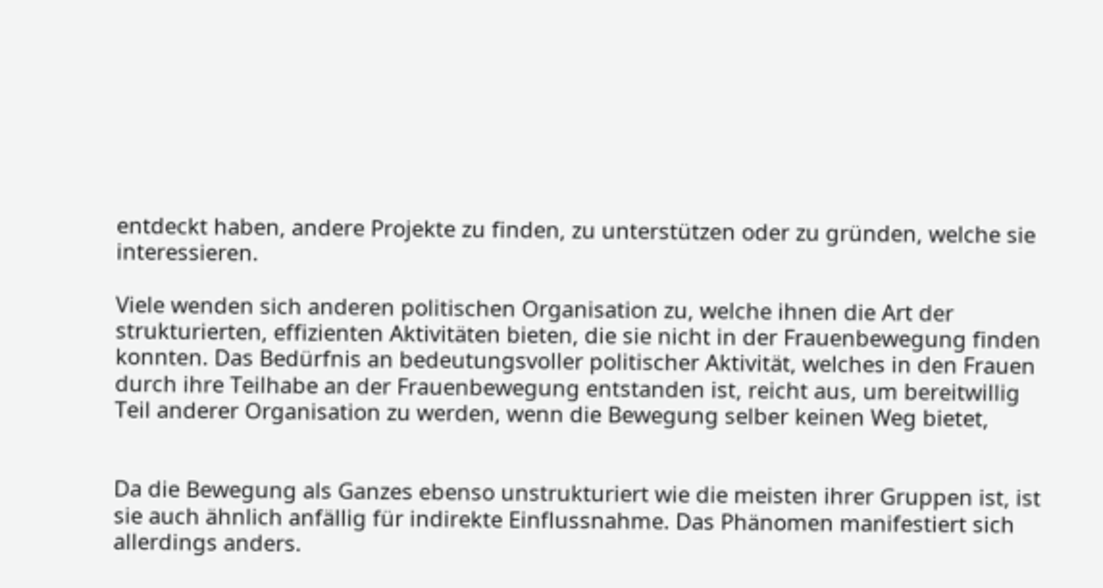entdeckt haben, andere Projekte zu finden, zu unterstützen oder zu gründen, welche sie interessieren.

Viele wenden sich anderen politischen Organisation zu, welche ihnen die Art der strukturierten, effizienten Aktivitäten bieten, die sie nicht in der Frauenbewegung finden konnten. Das Bedürfnis an bedeutungsvoller politischer Aktivität, welches in den Frauen durch ihre Teilhabe an der Frauenbewegung entstanden ist, reicht aus, um bereitwillig Teil anderer Organisation zu werden, wenn die Bewegung selber keinen Weg bietet,


Da die Bewegung als Ganzes ebenso unstrukturiert wie die meisten ihrer Gruppen ist, ist sie auch ähnlich anfällig für indirekte Einflussnahme. Das Phänomen manifestiert sich allerdings anders.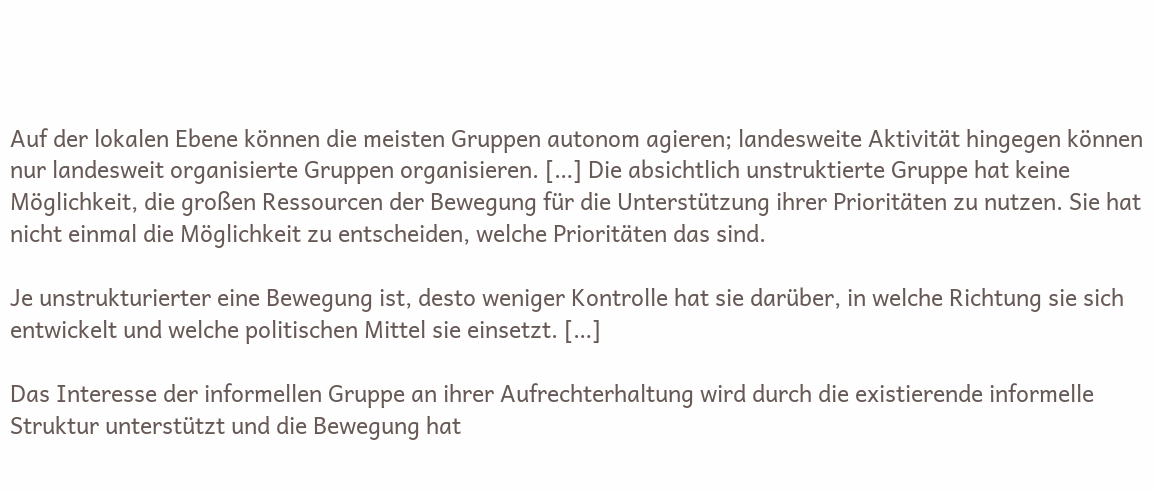Auf der lokalen Ebene können die meisten Gruppen autonom agieren; landesweite Aktivität hingegen können nur landesweit organisierte Gruppen organisieren. […] Die absichtlich unstruktierte Gruppe hat keine Möglichkeit, die großen Ressourcen der Bewegung für die Unterstützung ihrer Prioritäten zu nutzen. Sie hat nicht einmal die Möglichkeit zu entscheiden, welche Prioritäten das sind.

Je unstrukturierter eine Bewegung ist, desto weniger Kontrolle hat sie darüber, in welche Richtung sie sich entwickelt und welche politischen Mittel sie einsetzt. […]

Das Interesse der informellen Gruppe an ihrer Aufrechterhaltung wird durch die existierende informelle Struktur unterstützt und die Bewegung hat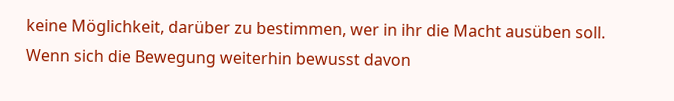keine Möglichkeit, darüber zu bestimmen, wer in ihr die Macht ausüben soll. Wenn sich die Bewegung weiterhin bewusst davon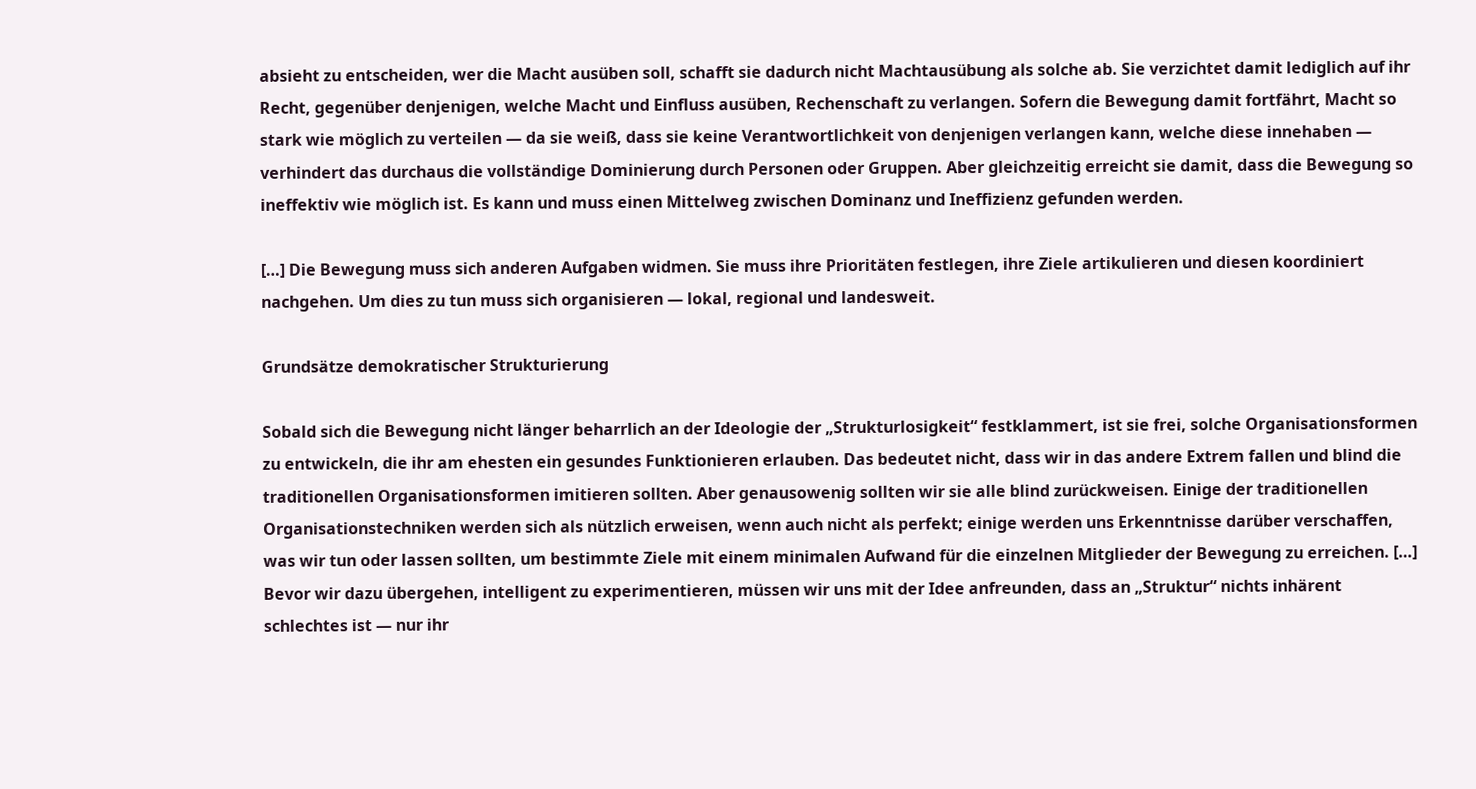absieht zu entscheiden, wer die Macht ausüben soll, schafft sie dadurch nicht Machtausübung als solche ab. Sie verzichtet damit lediglich auf ihr Recht, gegenüber denjenigen, welche Macht und Einfluss ausüben, Rechenschaft zu verlangen. Sofern die Bewegung damit fortfährt, Macht so stark wie möglich zu verteilen — da sie weiß, dass sie keine Verantwortlichkeit von denjenigen verlangen kann, welche diese innehaben — verhindert das durchaus die vollständige Dominierung durch Personen oder Gruppen. Aber gleichzeitig erreicht sie damit, dass die Bewegung so ineffektiv wie möglich ist. Es kann und muss einen Mittelweg zwischen Dominanz und Ineffizienz gefunden werden.

[…] Die Bewegung muss sich anderen Aufgaben widmen. Sie muss ihre Prioritäten festlegen, ihre Ziele artikulieren und diesen koordiniert nachgehen. Um dies zu tun muss sich organisieren — lokal, regional und landesweit.

Grundsätze demokratischer Strukturierung

Sobald sich die Bewegung nicht länger beharrlich an der Ideologie der „Strukturlosigkeit“ festklammert, ist sie frei, solche Organisationsformen zu entwickeln, die ihr am ehesten ein gesundes Funktionieren erlauben. Das bedeutet nicht, dass wir in das andere Extrem fallen und blind die traditionellen Organisationsformen imitieren sollten. Aber genausowenig sollten wir sie alle blind zurückweisen. Einige der traditionellen Organisationstechniken werden sich als nützlich erweisen, wenn auch nicht als perfekt; einige werden uns Erkenntnisse darüber verschaffen, was wir tun oder lassen sollten, um bestimmte Ziele mit einem minimalen Aufwand für die einzelnen Mitglieder der Bewegung zu erreichen. […] Bevor wir dazu übergehen, intelligent zu experimentieren, müssen wir uns mit der Idee anfreunden, dass an „Struktur“ nichts inhärent schlechtes ist — nur ihr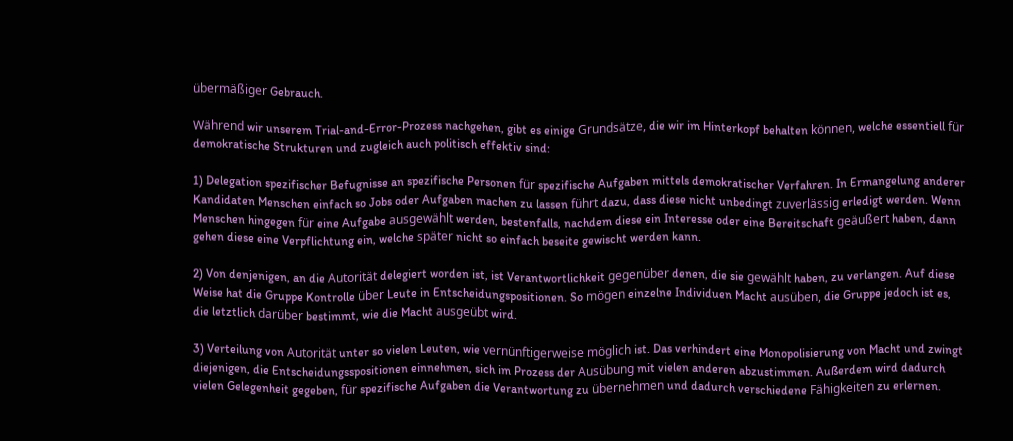übermäßiger Gebrauch.

Während wir unserem Trial-and-Error-Prozess nachgehen, gibt es einige Grundsätze, die wir im Hinterkopf behalten können, welche essentiell für demokratische Strukturen und zugleich auch politisch effektiv sind:

1) Delegation spezifischer Befugnisse an spezifische Personen für spezifische Aufgaben mittels demokratischer Verfahren. In Ermangelung anderer Kandidaten Menschen einfach so Jobs oder Aufgaben machen zu lassen führt dazu, dass diese nicht unbedingt zuverlässig erledigt werden. Wenn Menschen hingegen für eine Aufgabe ausgewählt werden, bestenfalls, nachdem diese ein Interesse oder eine Bereitschaft geäußert haben, dann gehen diese eine Verpflichtung ein, welche später nicht so einfach beseite gewischt werden kann.

2) Von denjenigen, an die Autorität delegiert worden ist, ist Verantwortlichkeit gegenüber denen, die sie gewählt haben, zu verlangen. Auf diese Weise hat die Gruppe Kontrolle über Leute in Entscheidungspositionen. So mögen einzelne Individuen Macht ausüben, die Gruppe jedoch ist es, die letztlich darüber bestimmt, wie die Macht ausgeübt wird.

3) Verteilung von Autorität unter so vielen Leuten, wie vernünftigerweise möglich ist. Das verhindert eine Monopolisierung von Macht und zwingt diejenigen, die Entscheidungsspositionen einnehmen, sich im Prozess der Ausübung mit vielen anderen abzustimmen. Außerdem wird dadurch vielen Gelegenheit gegeben, für spezifische Aufgaben die Verantwortung zu übernehmen und dadurch verschiedene Fähigkeiten zu erlernen.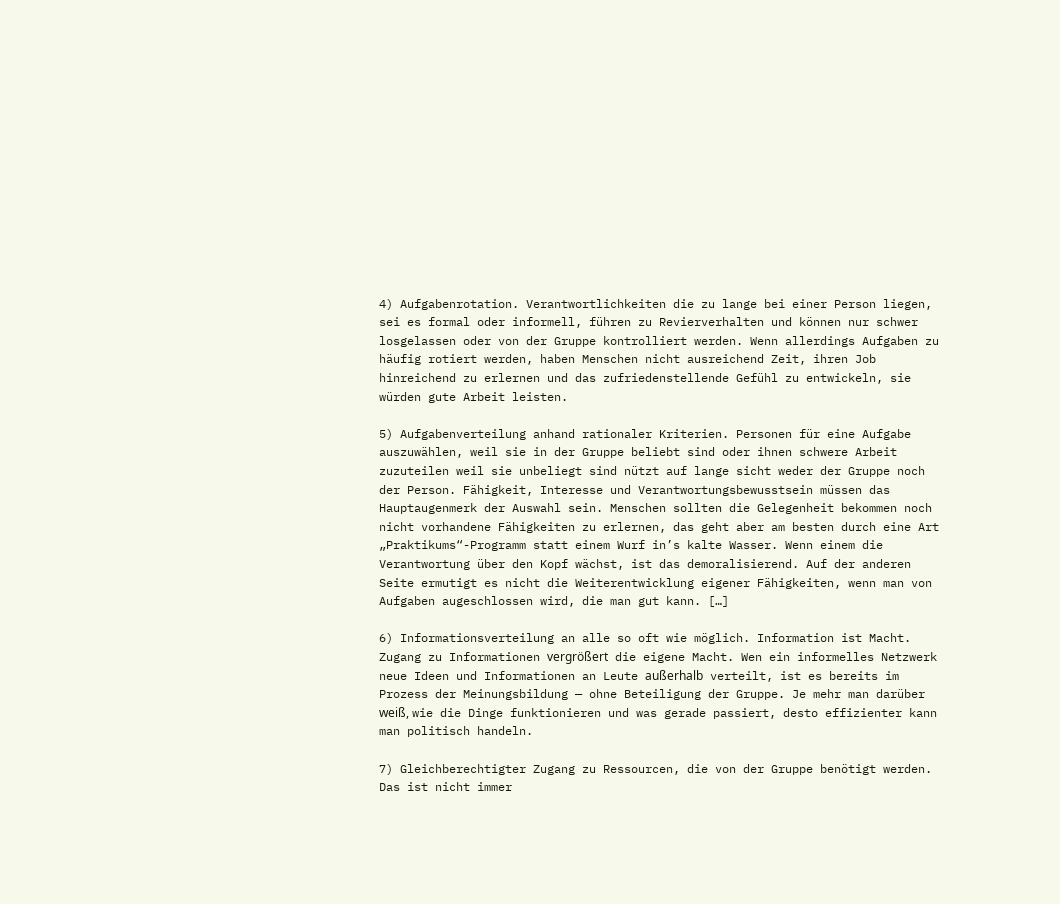4) Aufgabenrotation. Verantwortlichkeiten die zu lange bei einer Person liegen, sei es formal oder informell, führen zu Revierverhalten und können nur schwer losgelassen oder von der Gruppe kontrolliert werden. Wenn allerdings Aufgaben zu häufig rotiert werden, haben Menschen nicht ausreichend Zeit, ihren Job hinreichend zu erlernen und das zufriedenstellende Gefühl zu entwickeln, sie würden gute Arbeit leisten.

5) Aufgabenverteilung anhand rationaler Kriterien. Personen für eine Aufgabe auszuwählen, weil sie in der Gruppe beliebt sind oder ihnen schwere Arbeit zuzuteilen weil sie unbeliegt sind nützt auf lange sicht weder der Gruppe noch der Person. Fähigkeit, Interesse und Verantwortungsbewusstsein müssen das Hauptaugenmerk der Auswahl sein. Menschen sollten die Gelegenheit bekommen noch nicht vorhandene Fähigkeiten zu erlernen, das geht aber am besten durch eine Art „Praktikums“-Programm statt einem Wurf in’s kalte Wasser. Wenn einem die Verantwortung über den Kopf wächst, ist das demoralisierend. Auf der anderen Seite ermutigt es nicht die Weiterentwicklung eigener Fähigkeiten, wenn man von Aufgaben augeschlossen wird, die man gut kann. […]

6) Informationsverteilung an alle so oft wie möglich. Information ist Macht. Zugang zu Informationen vergrößert die eigene Macht. Wen ein informelles Netzwerk neue Ideen und Informationen an Leute außerhalb verteilt, ist es bereits im Prozess der Meinungsbildung — ohne Beteiligung der Gruppe. Je mehr man darüber weiß, wie die Dinge funktionieren und was gerade passiert, desto effizienter kann man politisch handeln.

7) Gleichberechtigter Zugang zu Ressourcen, die von der Gruppe benötigt werden. Das ist nicht immer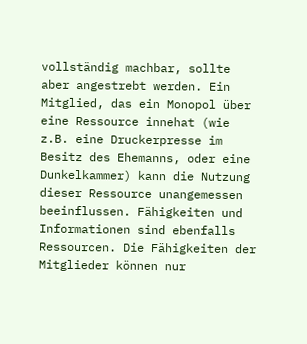vollständig machbar, sollte aber angestrebt werden. Ein Mitglied, das ein Monopol über eine Ressource innehat (wie z.B. eine Druckerpresse im Besitz des Ehemanns, oder eine Dunkelkammer) kann die Nutzung dieser Ressource unangemessen beeinflussen. Fähigkeiten und Informationen sind ebenfalls Ressourcen. Die Fähigkeiten der Mitglieder können nur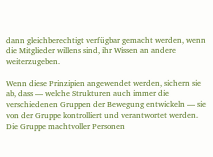dann gleichberechtigt verfügbar gemacht werden, wenn die Mitglieder willens sind, ihr Wissen an andere weiterzugeben.

Wenn diese Prinzipien angewendet werden, sichern sie ab, dass — welche Strukturen auch immer die verschiedenen Gruppen der Bewegung entwickeln — sie von der Gruppe kontrolliert und verantwortet werden. Die Gruppe machtvoller Personen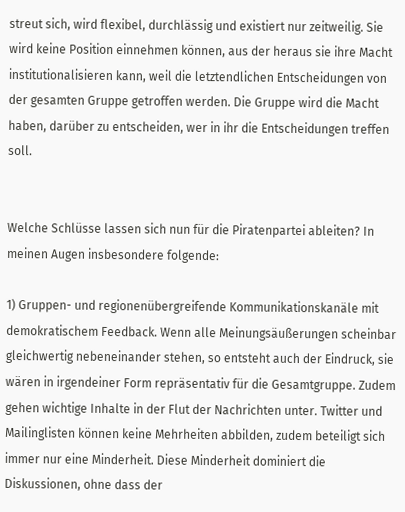streut sich, wird flexibel, durchlässig und existiert nur zeitweilig. Sie wird keine Position einnehmen können, aus der heraus sie ihre Macht institutionalisieren kann, weil die letztendlichen Entscheidungen von der gesamten Gruppe getroffen werden. Die Gruppe wird die Macht haben, darüber zu entscheiden, wer in ihr die Entscheidungen treffen soll.


Welche Schlüsse lassen sich nun für die Piratenpartei ableiten? In meinen Augen insbesondere folgende:

1) Gruppen- und regionenübergreifende Kommunikationskanäle mit demokratischem Feedback. Wenn alle Meinungsäußerungen scheinbar gleichwertig nebeneinander stehen, so entsteht auch der Eindruck, sie wären in irgendeiner Form repräsentativ für die Gesamtgruppe. Zudem gehen wichtige Inhalte in der Flut der Nachrichten unter. Twitter und Mailinglisten können keine Mehrheiten abbilden, zudem beteiligt sich immer nur eine Minderheit. Diese Minderheit dominiert die Diskussionen, ohne dass der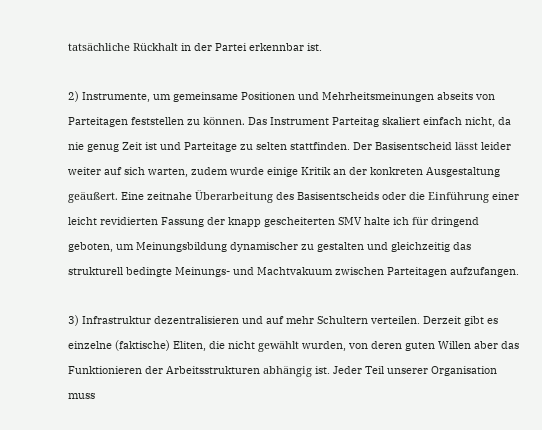tatsächliche Rückhalt in der Partei erkennbar ist.

2) Instrumente, um gemeinsame Positionen und Mehrheitsmeinungen abseits von Parteitagen feststellen zu können. Das Instrument Parteitag skaliert einfach nicht, da nie genug Zeit ist und Parteitage zu selten stattfinden. Der Basisentscheid lässt leider weiter auf sich warten, zudem wurde einige Kritik an der konkreten Ausgestaltung geäußert. Eine zeitnahe Überarbeitung des Basisentscheids oder die Einführung einer leicht revidierten Fassung der knapp gescheiterten SMV halte ich für dringend geboten, um Meinungsbildung dynamischer zu gestalten und gleichzeitig das strukturell bedingte Meinungs- und Machtvakuum zwischen Parteitagen aufzufangen.

3) Infrastruktur dezentralisieren und auf mehr Schultern verteilen. Derzeit gibt es einzelne (faktische) Eliten, die nicht gewählt wurden, von deren guten Willen aber das Funktionieren der Arbeitsstrukturen abhängig ist. Jeder Teil unserer Organisation muss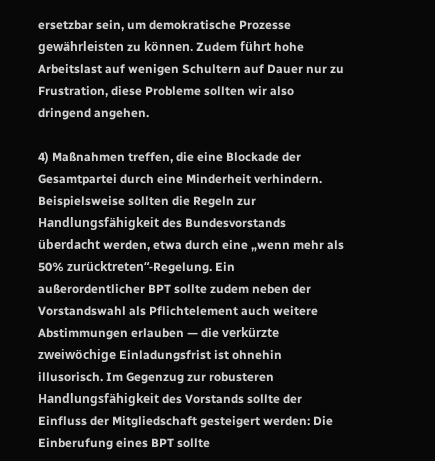ersetzbar sein, um demokratische Prozesse gewährleisten zu können. Zudem führt hohe Arbeitslast auf wenigen Schultern auf Dauer nur zu Frustration, diese Probleme sollten wir also dringend angehen.

4) Maßnahmen treffen, die eine Blockade der Gesamtpartei durch eine Minderheit verhindern. Beispielsweise sollten die Regeln zur Handlungsfähigkeit des Bundesvorstands überdacht werden, etwa durch eine „wenn mehr als 50% zurücktreten“-Regelung. Ein außerordentlicher BPT sollte zudem neben der Vorstandswahl als Pflichtelement auch weitere Abstimmungen erlauben — die verkürzte zweiwöchige Einladungsfrist ist ohnehin illusorisch. Im Gegenzug zur robusteren Handlungsfähigkeit des Vorstands sollte der Einfluss der Mitgliedschaft gesteigert werden: Die Einberufung eines BPT sollte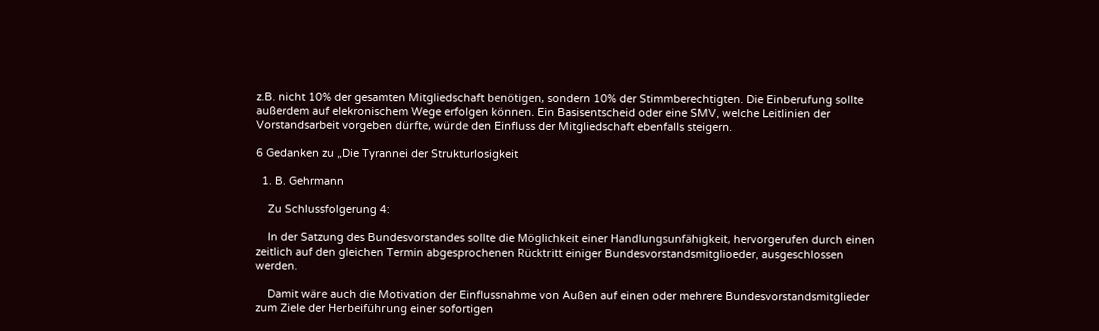z.B. nicht 10% der gesamten Mitgliedschaft benötigen, sondern 10% der Stimmberechtigten. Die Einberufung sollte außerdem auf elekronischem Wege erfolgen können. Ein Basisentscheid oder eine SMV, welche Leitlinien der Vorstandsarbeit vorgeben dürfte, würde den Einfluss der Mitgliedschaft ebenfalls steigern.

6 Gedanken zu „Die Tyrannei der Strukturlosigkeit

  1. B. Gehrmann

    Zu Schlussfolgerung 4:

    In der Satzung des Bundesvorstandes sollte die Möglichkeit einer Handlungsunfähigkeit, hervorgerufen durch einen zeitlich auf den gleichen Termin abgesprochenen Rücktritt einiger Bundesvorstandsmitglioeder, ausgeschlossen werden.

    Damit wäre auch die Motivation der Einflussnahme von Außen auf einen oder mehrere Bundesvorstandsmitglieder zum Ziele der Herbeiführung einer sofortigen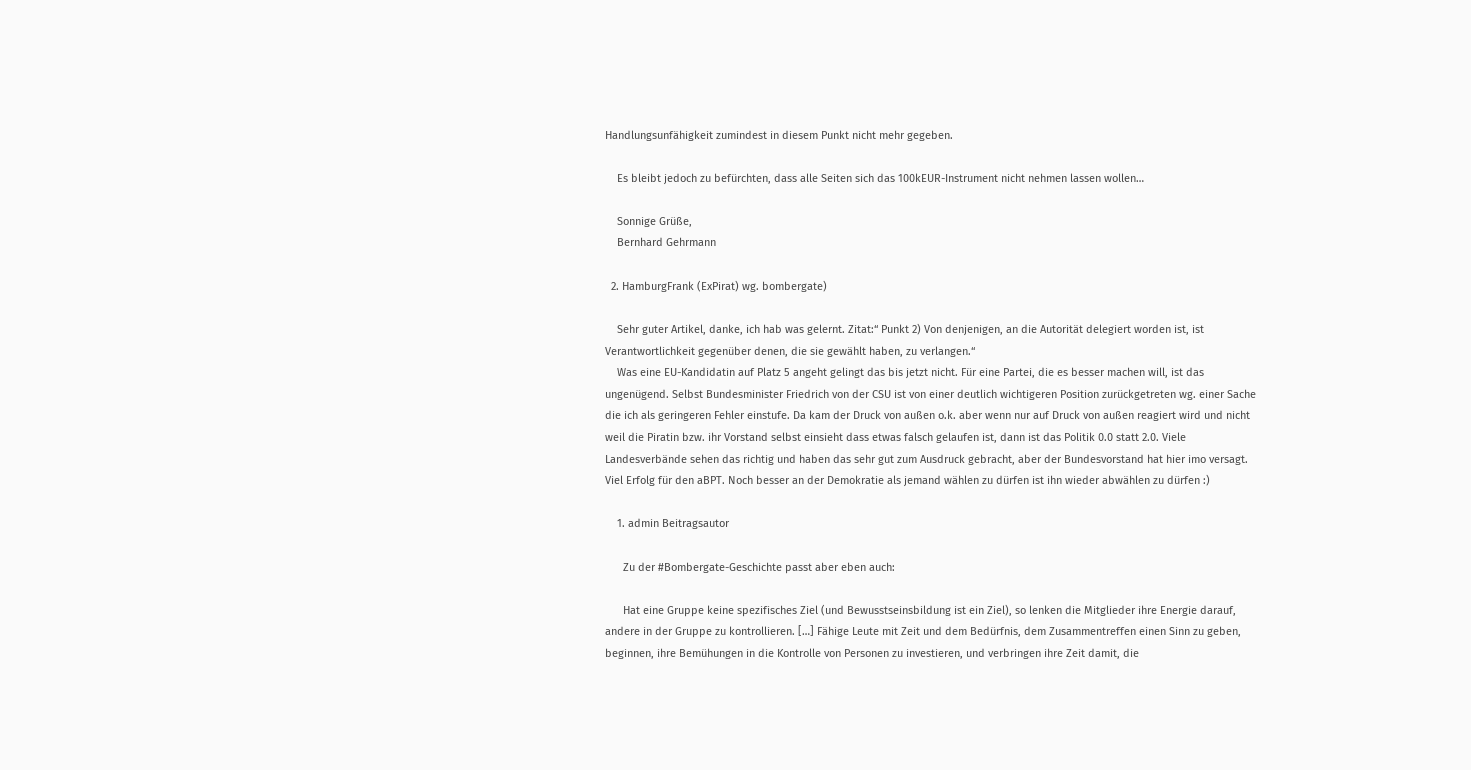Handlungsunfähigkeit zumindest in diesem Punkt nicht mehr gegeben.

    Es bleibt jedoch zu befürchten, dass alle Seiten sich das 100kEUR-Instrument nicht nehmen lassen wollen…

    Sonnige Grüße,
    Bernhard Gehrmann

  2. HamburgFrank (ExPirat) wg. bombergate)

    Sehr guter Artikel, danke, ich hab was gelernt. Zitat:“ Punkt 2) Von denjenigen, an die Autorität delegiert worden ist, ist Verantwortlichkeit gegenüber denen, die sie gewählt haben, zu verlangen.“
    Was eine EU-Kandidatin auf Platz 5 angeht gelingt das bis jetzt nicht. Für eine Partei, die es besser machen will, ist das ungenügend. Selbst Bundesminister Friedrich von der CSU ist von einer deutlich wichtigeren Position zurückgetreten wg. einer Sache die ich als geringeren Fehler einstufe. Da kam der Druck von außen o.k. aber wenn nur auf Druck von außen reagiert wird und nicht weil die Piratin bzw. ihr Vorstand selbst einsieht dass etwas falsch gelaufen ist, dann ist das Politik 0.0 statt 2.0. Viele Landesverbände sehen das richtig und haben das sehr gut zum Ausdruck gebracht, aber der Bundesvorstand hat hier imo versagt. Viel Erfolg für den aBPT. Noch besser an der Demokratie als jemand wählen zu dürfen ist ihn wieder abwählen zu dürfen :)

    1. admin Beitragsautor

      Zu der #Bombergate-Geschichte passt aber eben auch:

      Hat eine Gruppe keine spezifisches Ziel (und Bewusstseinsbildung ist ein Ziel), so lenken die Mitglieder ihre Energie darauf, andere in der Gruppe zu kontrollieren. […] Fähige Leute mit Zeit und dem Bedürfnis, dem Zusammentreffen einen Sinn zu geben, beginnen, ihre Bemühungen in die Kontrolle von Personen zu investieren, und verbringen ihre Zeit damit, die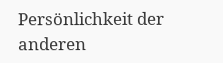Persönlichkeit der anderen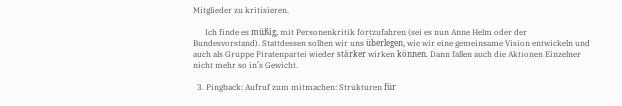Mitglieder zu kritisieren.

      Ich finde es müßig, mit Personenkritik fortzufahren (sei es nun Anne Helm oder der Bundesvorstand). Stattdessen sollten wir uns überlegen, wie wir eine gemeinsame Vision entwickeln und auch als Gruppe Piratenpartei wieder stärker wirken können. Dann fallen auch die Aktionen Einzelner nicht mehr so in’s Gewicht.

  3. Pingback: Aufruf zum mitmachen: Strukturen für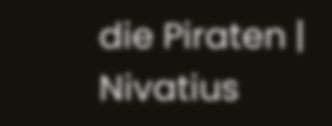die Piraten | Nivatius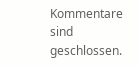Kommentare sind geschlossen.